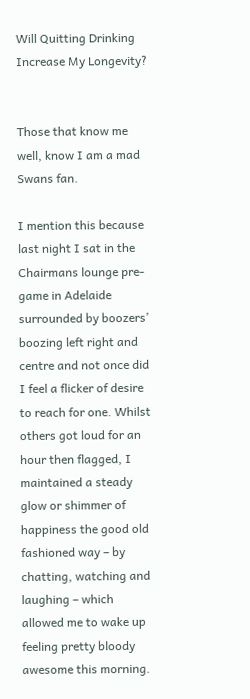Will Quitting Drinking Increase My Longevity?


Those that know me well, know I am a mad Swans fan.

I mention this because last night I sat in the Chairmans lounge pre-game in Adelaide surrounded by boozers’ boozing left right and centre and not once did I feel a flicker of desire to reach for one. Whilst others got loud for an hour then flagged, I maintained a steady glow or shimmer of happiness the good old fashioned way – by chatting, watching and laughing – which allowed me to wake up feeling pretty bloody awesome this morning.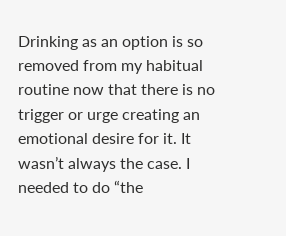Drinking as an option is so removed from my habitual routine now that there is no trigger or urge creating an emotional desire for it. It wasn’t always the case. I needed to do “the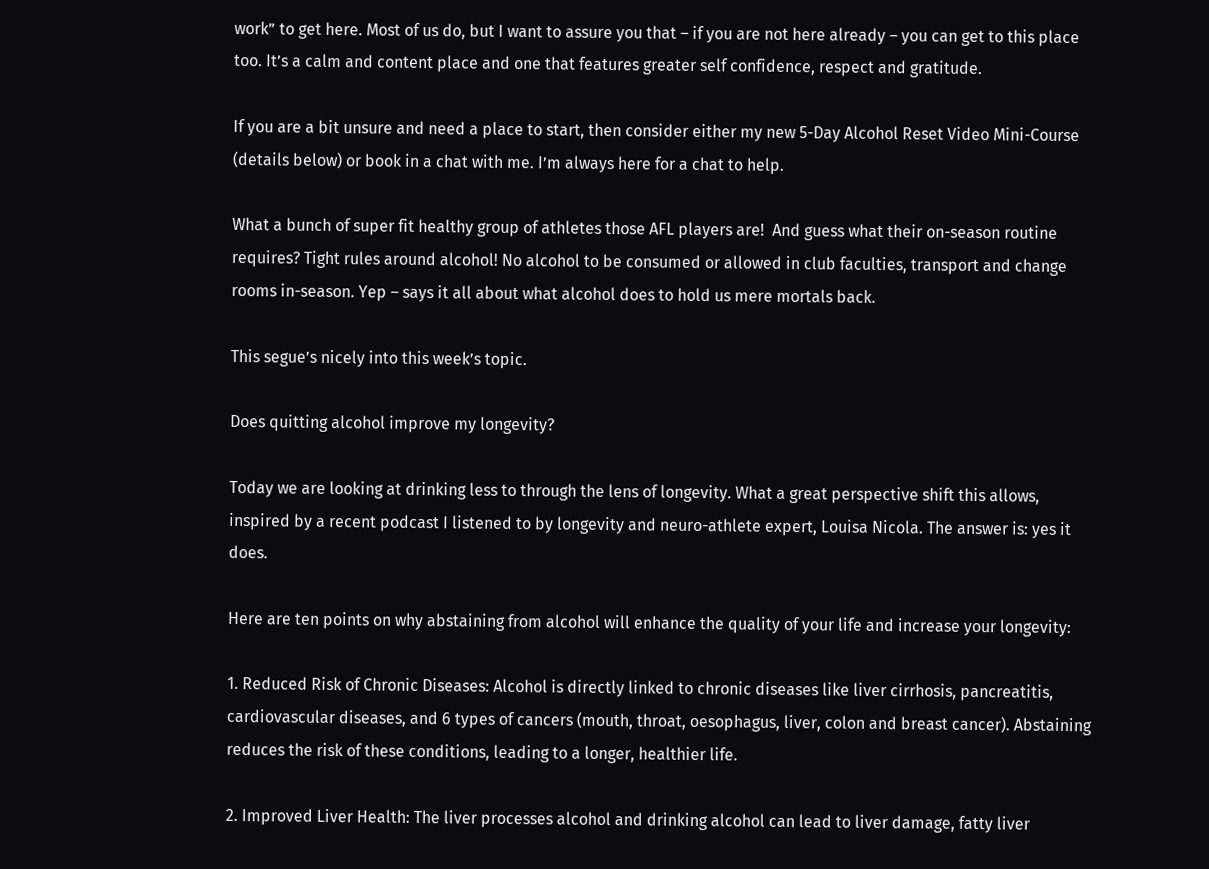work” to get here. Most of us do, but I want to assure you that – if you are not here already – you can get to this place too. It’s a calm and content place and one that features greater self confidence, respect and gratitude.

If you are a bit unsure and need a place to start, then consider either my new 5-Day Alcohol Reset Video Mini-Course (details below) or book in a chat with me. I’m always here for a chat to help.

What a bunch of super fit healthy group of athletes those AFL players are!  And guess what their on-season routine requires? Tight rules around alcohol! No alcohol to be consumed or allowed in club faculties, transport and change rooms in-season. Yep – says it all about what alcohol does to hold us mere mortals back.

This segue’s nicely into this week’s topic.

Does quitting alcohol improve my longevity?

Today we are looking at drinking less to through the lens of longevity. What a great perspective shift this allows, inspired by a recent podcast I listened to by longevity and neuro-athlete expert, Louisa Nicola. The answer is: yes it does.

Here are ten points on why abstaining from alcohol will enhance the quality of your life and increase your longevity:

1. Reduced Risk of Chronic Diseases: Alcohol is directly linked to chronic diseases like liver cirrhosis, pancreatitis, cardiovascular diseases, and 6 types of cancers (mouth, throat, oesophagus, liver, colon and breast cancer). Abstaining reduces the risk of these conditions, leading to a longer, healthier life.

2. Improved Liver Health: The liver processes alcohol and drinking alcohol can lead to liver damage, fatty liver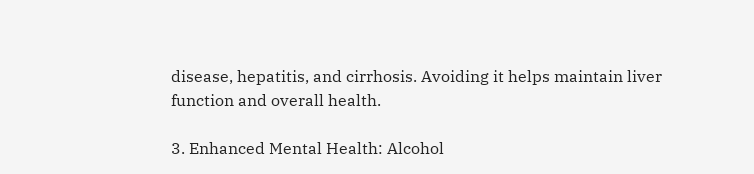disease, hepatitis, and cirrhosis. Avoiding it helps maintain liver function and overall health.

3. Enhanced Mental Health: Alcohol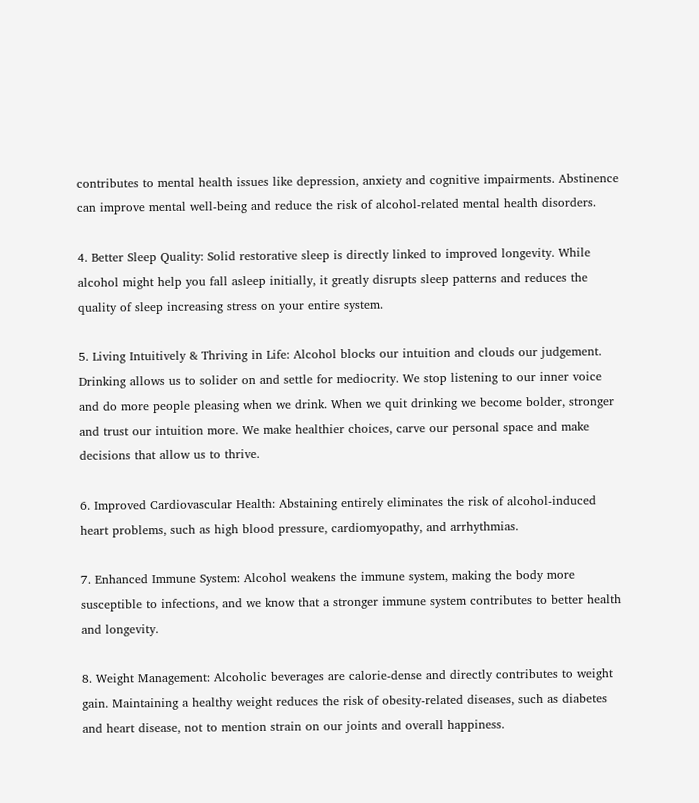contributes to mental health issues like depression, anxiety and cognitive impairments. Abstinence can improve mental well-being and reduce the risk of alcohol-related mental health disorders.

4. Better Sleep Quality: Solid restorative sleep is directly linked to improved longevity. While alcohol might help you fall asleep initially, it greatly disrupts sleep patterns and reduces the quality of sleep increasing stress on your entire system.

5. Living Intuitively & Thriving in Life: Alcohol blocks our intuition and clouds our judgement. Drinking allows us to solider on and settle for mediocrity. We stop listening to our inner voice and do more people pleasing when we drink. When we quit drinking we become bolder, stronger and trust our intuition more. We make healthier choices, carve our personal space and make decisions that allow us to thrive.

6. Improved Cardiovascular Health: Abstaining entirely eliminates the risk of alcohol-induced heart problems, such as high blood pressure, cardiomyopathy, and arrhythmias.

7. Enhanced Immune System: Alcohol weakens the immune system, making the body more susceptible to infections, and we know that a stronger immune system contributes to better health and longevity.

8. Weight Management: Alcoholic beverages are calorie-dense and directly contributes to weight gain. Maintaining a healthy weight reduces the risk of obesity-related diseases, such as diabetes and heart disease, not to mention strain on our joints and overall happiness.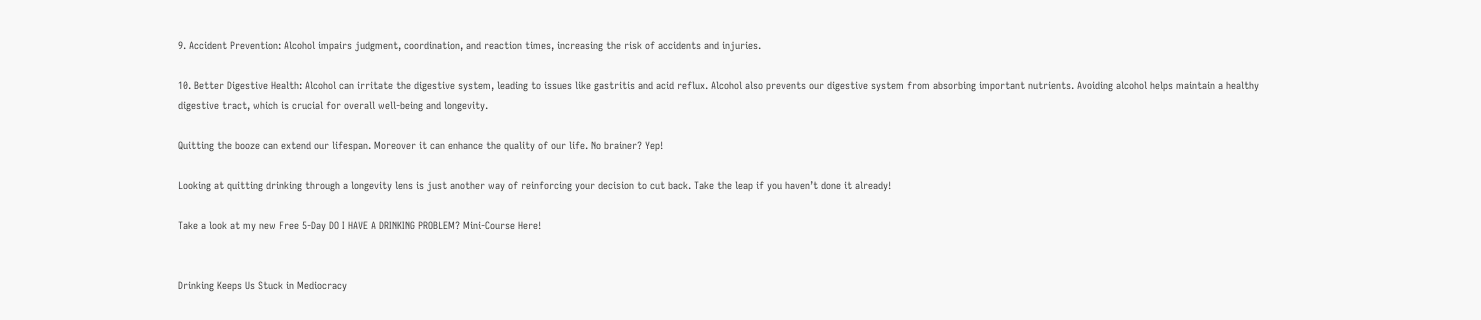9. Accident Prevention: Alcohol impairs judgment, coordination, and reaction times, increasing the risk of accidents and injuries.

10. Better Digestive Health: Alcohol can irritate the digestive system, leading to issues like gastritis and acid reflux. Alcohol also prevents our digestive system from absorbing important nutrients. Avoiding alcohol helps maintain a healthy digestive tract, which is crucial for overall well-being and longevity.

Quitting the booze can extend our lifespan. Moreover it can enhance the quality of our life. No brainer? Yep!

Looking at quitting drinking through a longevity lens is just another way of reinforcing your decision to cut back. Take the leap if you haven’t done it already!

Take a look at my new Free 5-Day DO I HAVE A DRINKING PROBLEM? Mini-Course Here!


Drinking Keeps Us Stuck in Mediocracy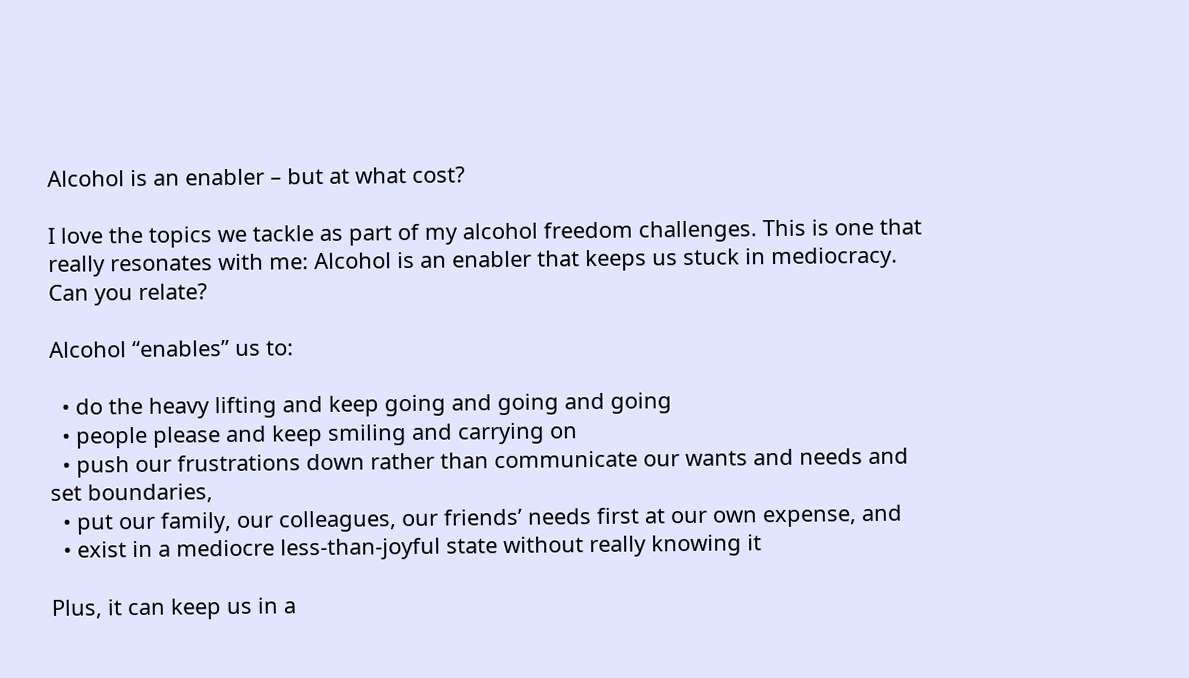Alcohol is an enabler – but at what cost?

I love the topics we tackle as part of my alcohol freedom challenges. This is one that really resonates with me: Alcohol is an enabler that keeps us stuck in mediocracy. Can you relate?

Alcohol “enables” us to:

  • do the heavy lifting and keep going and going and going
  • people please and keep smiling and carrying on
  • push our frustrations down rather than communicate our wants and needs and set boundaries,
  • put our family, our colleagues, our friends’ needs first at our own expense, and
  • exist in a mediocre less-than-joyful state without really knowing it

Plus, it can keep us in a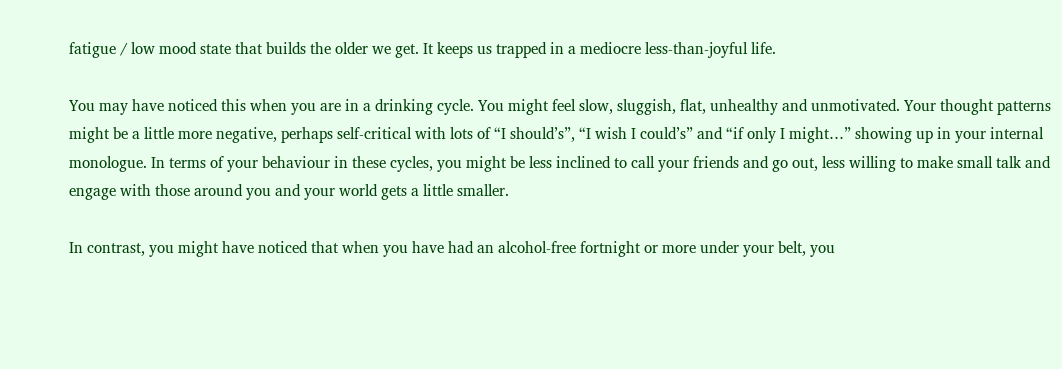fatigue / low mood state that builds the older we get. It keeps us trapped in a mediocre less-than-joyful life.

You may have noticed this when you are in a drinking cycle. You might feel slow, sluggish, flat, unhealthy and unmotivated. Your thought patterns might be a little more negative, perhaps self-critical with lots of “I should’s”, “I wish I could’s” and “if only I might…” showing up in your internal monologue. In terms of your behaviour in these cycles, you might be less inclined to call your friends and go out, less willing to make small talk and engage with those around you and your world gets a little smaller.

In contrast, you might have noticed that when you have had an alcohol-free fortnight or more under your belt, you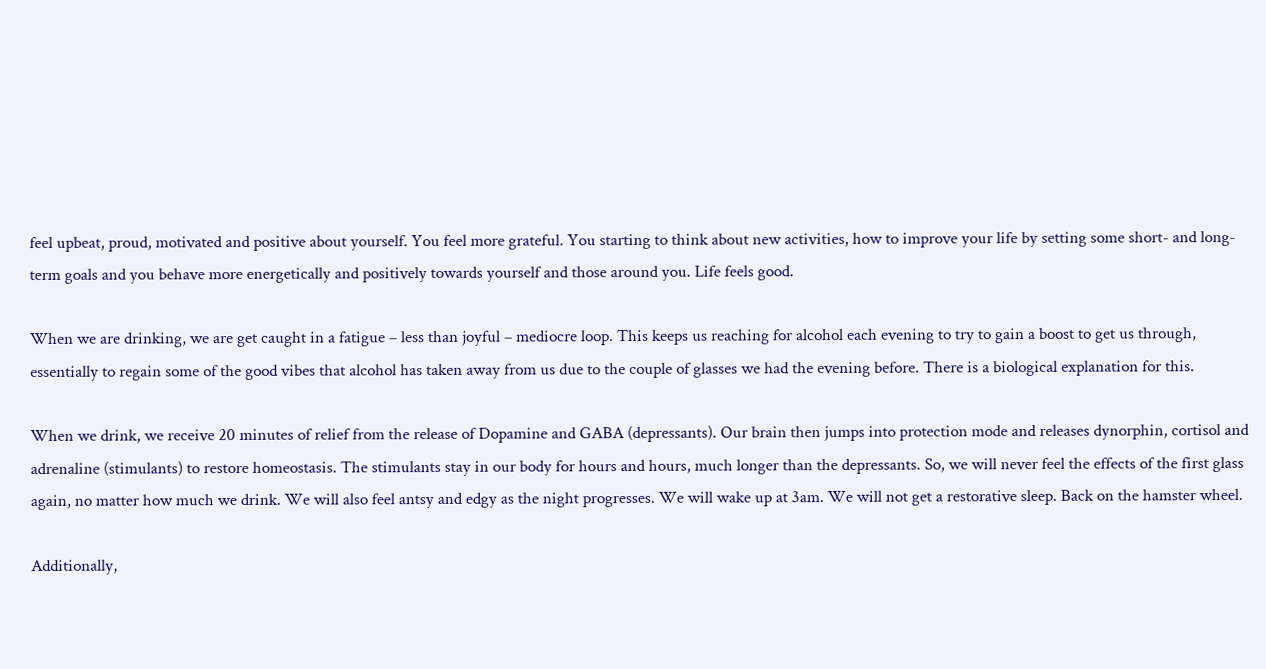feel upbeat, proud, motivated and positive about yourself. You feel more grateful. You starting to think about new activities, how to improve your life by setting some short- and long-term goals and you behave more energetically and positively towards yourself and those around you. Life feels good.

When we are drinking, we are get caught in a fatigue – less than joyful – mediocre loop. This keeps us reaching for alcohol each evening to try to gain a boost to get us through, essentially to regain some of the good vibes that alcohol has taken away from us due to the couple of glasses we had the evening before. There is a biological explanation for this.

When we drink, we receive 20 minutes of relief from the release of Dopamine and GABA (depressants). Our brain then jumps into protection mode and releases dynorphin, cortisol and adrenaline (stimulants) to restore homeostasis. The stimulants stay in our body for hours and hours, much longer than the depressants. So, we will never feel the effects of the first glass again, no matter how much we drink. We will also feel antsy and edgy as the night progresses. We will wake up at 3am. We will not get a restorative sleep. Back on the hamster wheel.

Additionally,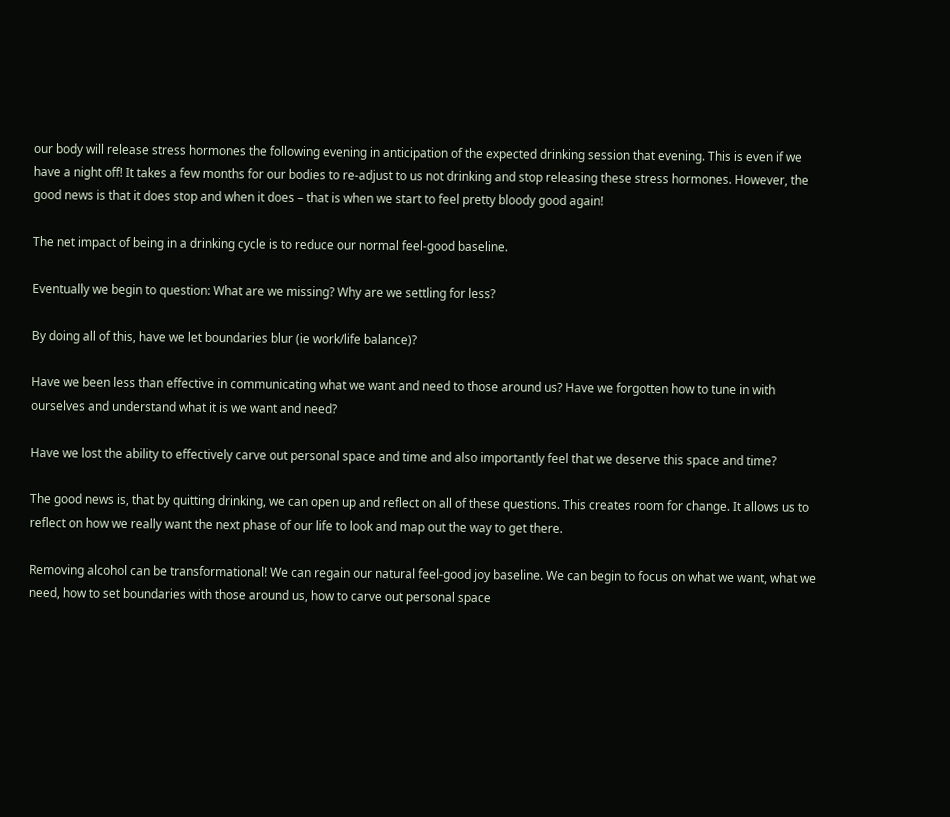our body will release stress hormones the following evening in anticipation of the expected drinking session that evening. This is even if we have a night off! It takes a few months for our bodies to re-adjust to us not drinking and stop releasing these stress hormones. However, the good news is that it does stop and when it does – that is when we start to feel pretty bloody good again!

The net impact of being in a drinking cycle is to reduce our normal feel-good baseline.

Eventually we begin to question: What are we missing? Why are we settling for less?

By doing all of this, have we let boundaries blur (ie work/life balance)?

Have we been less than effective in communicating what we want and need to those around us? Have we forgotten how to tune in with ourselves and understand what it is we want and need?

Have we lost the ability to effectively carve out personal space and time and also importantly feel that we deserve this space and time?

The good news is, that by quitting drinking, we can open up and reflect on all of these questions. This creates room for change. It allows us to reflect on how we really want the next phase of our life to look and map out the way to get there.

Removing alcohol can be transformational! We can regain our natural feel-good joy baseline. We can begin to focus on what we want, what we need, how to set boundaries with those around us, how to carve out personal space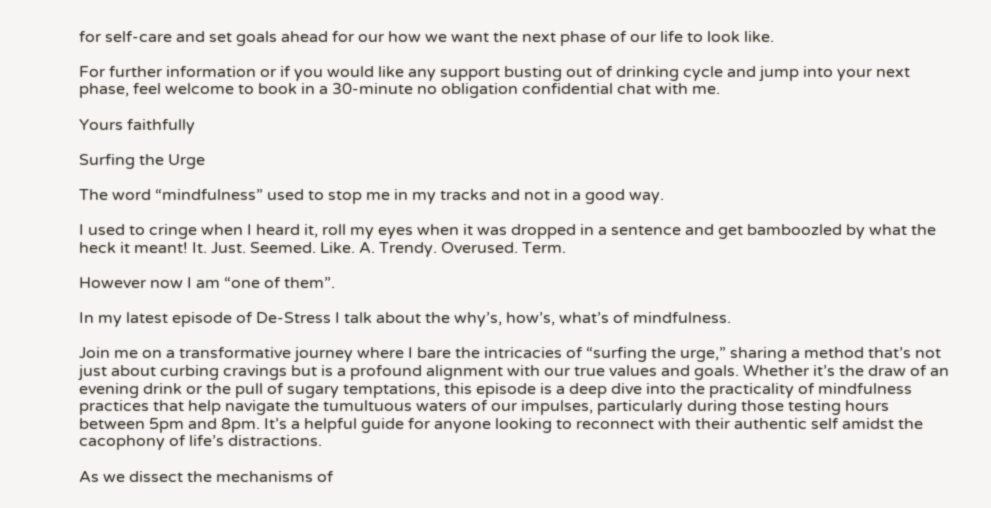for self-care and set goals ahead for our how we want the next phase of our life to look like.

For further information or if you would like any support busting out of drinking cycle and jump into your next phase, feel welcome to book in a 30-minute no obligation confidential chat with me.

Yours faithfully

Surfing the Urge

The word “mindfulness” used to stop me in my tracks and not in a good way.

I used to cringe when I heard it, roll my eyes when it was dropped in a sentence and get bamboozled by what the heck it meant! It. Just. Seemed. Like. A. Trendy. Overused. Term.

However now I am “one of them”.

In my latest episode of De-Stress I talk about the why’s, how’s, what’s of mindfulness.

Join me on a transformative journey where I bare the intricacies of “surfing the urge,” sharing a method that’s not just about curbing cravings but is a profound alignment with our true values and goals. Whether it’s the draw of an evening drink or the pull of sugary temptations, this episode is a deep dive into the practicality of mindfulness practices that help navigate the tumultuous waters of our impulses, particularly during those testing hours between 5pm and 8pm. It’s a helpful guide for anyone looking to reconnect with their authentic self amidst the cacophony of life’s distractions.

As we dissect the mechanisms of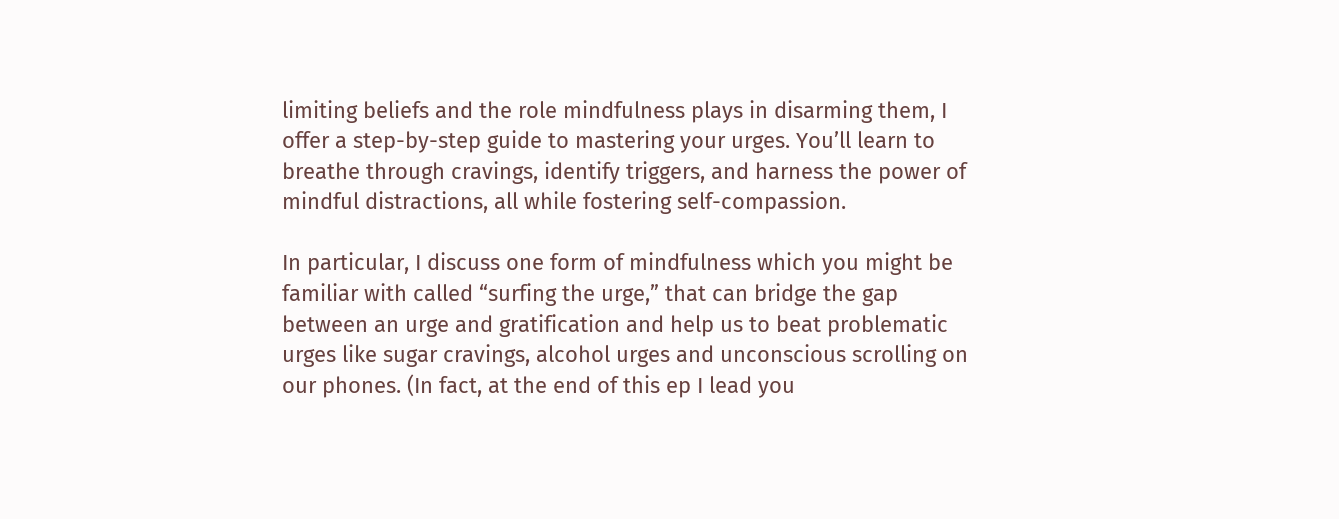limiting beliefs and the role mindfulness plays in disarming them, I offer a step-by-step guide to mastering your urges. You’ll learn to breathe through cravings, identify triggers, and harness the power of mindful distractions, all while fostering self-compassion.

In particular, I discuss one form of mindfulness which you might be familiar with called “surfing the urge,” that can bridge the gap between an urge and gratification and help us to beat problematic urges like sugar cravings, alcohol urges and unconscious scrolling on our phones. (In fact, at the end of this ep I lead you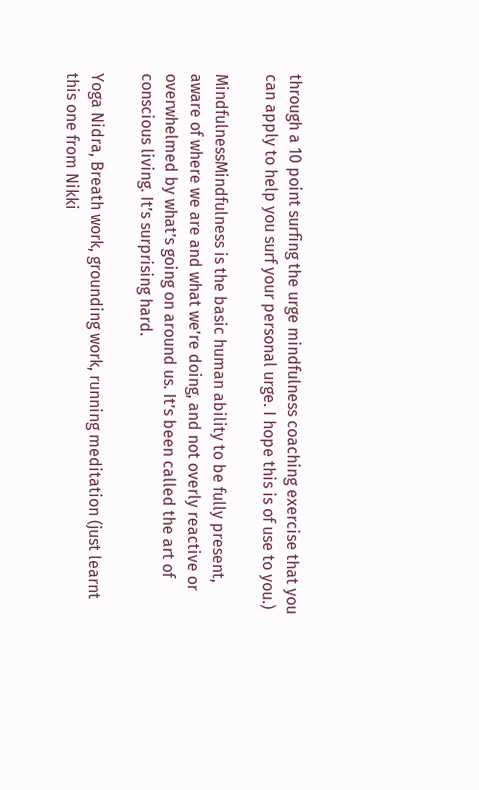through a 10 point surfing the urge mindfulness coaching exercise that you can apply to help you surf your personal urge. I hope this is of use to you.)

MindfulnessMindfulness is the basic human ability to be fully present, aware of where we are and what we’re doing, and not overly reactive or overwhelmed by what’s going on around us. It’s been called the art of conscious living. It’s surprising hard.

Yoga Nidra, Breath work, grounding work, running meditation (just learnt this one from Nikki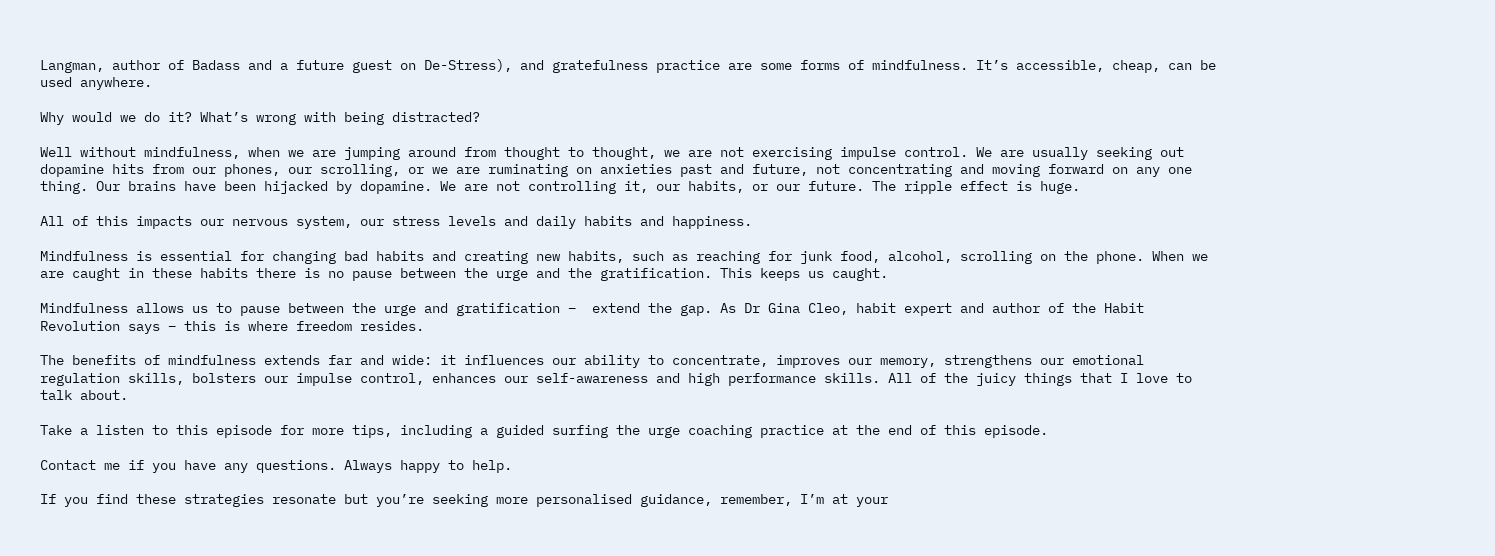Langman, author of Badass and a future guest on De-Stress), and gratefulness practice are some forms of mindfulness. It’s accessible, cheap, can be used anywhere.

Why would we do it? What’s wrong with being distracted?

Well without mindfulness, when we are jumping around from thought to thought, we are not exercising impulse control. We are usually seeking out dopamine hits from our phones, our scrolling, or we are ruminating on anxieties past and future, not concentrating and moving forward on any one thing. Our brains have been hijacked by dopamine. We are not controlling it, our habits, or our future. The ripple effect is huge.

All of this impacts our nervous system, our stress levels and daily habits and happiness.

Mindfulness is essential for changing bad habits and creating new habits, such as reaching for junk food, alcohol, scrolling on the phone. When we are caught in these habits there is no pause between the urge and the gratification. This keeps us caught.

Mindfulness allows us to pause between the urge and gratification –  extend the gap. As Dr Gina Cleo, habit expert and author of the Habit Revolution says – this is where freedom resides.

The benefits of mindfulness extends far and wide: it influences our ability to concentrate, improves our memory, strengthens our emotional regulation skills, bolsters our impulse control, enhances our self-awareness and high performance skills. All of the juicy things that I love to talk about.

Take a listen to this episode for more tips, including a guided surfing the urge coaching practice at the end of this episode.

Contact me if you have any questions. Always happy to help.

If you find these strategies resonate but you’re seeking more personalised guidance, remember, I’m at your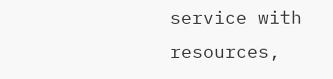service with resources,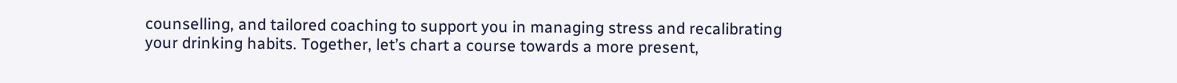counselling, and tailored coaching to support you in managing stress and recalibrating your drinking habits. Together, let’s chart a course towards a more present,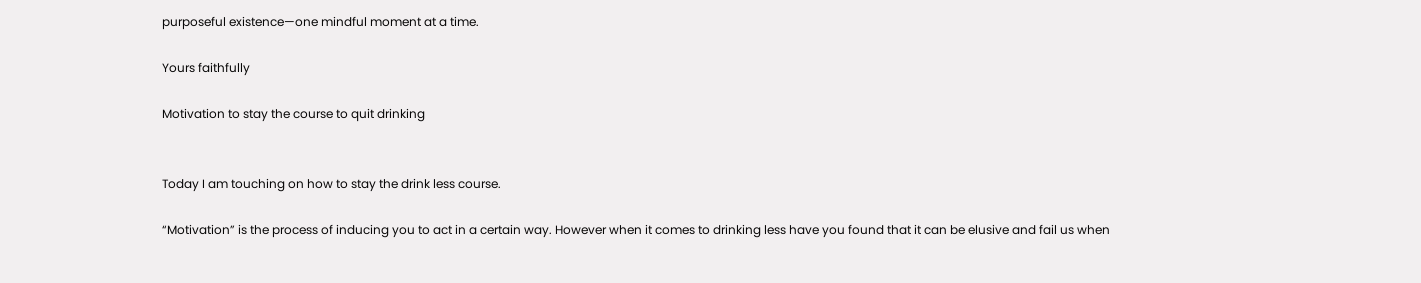purposeful existence—one mindful moment at a time.

Yours faithfully

Motivation to stay the course to quit drinking


Today I am touching on how to stay the drink less course.

“Motivation” is the process of inducing you to act in a certain way. However when it comes to drinking less have you found that it can be elusive and fail us when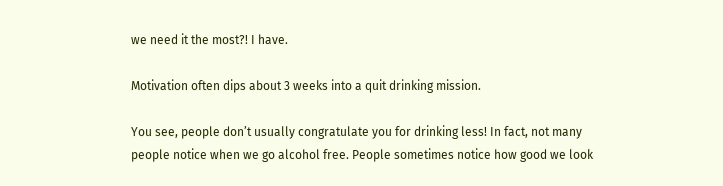we need it the most?! I have.

Motivation often dips about 3 weeks into a quit drinking mission.

You see, people don’t usually congratulate you for drinking less! In fact, not many people notice when we go alcohol free. People sometimes notice how good we look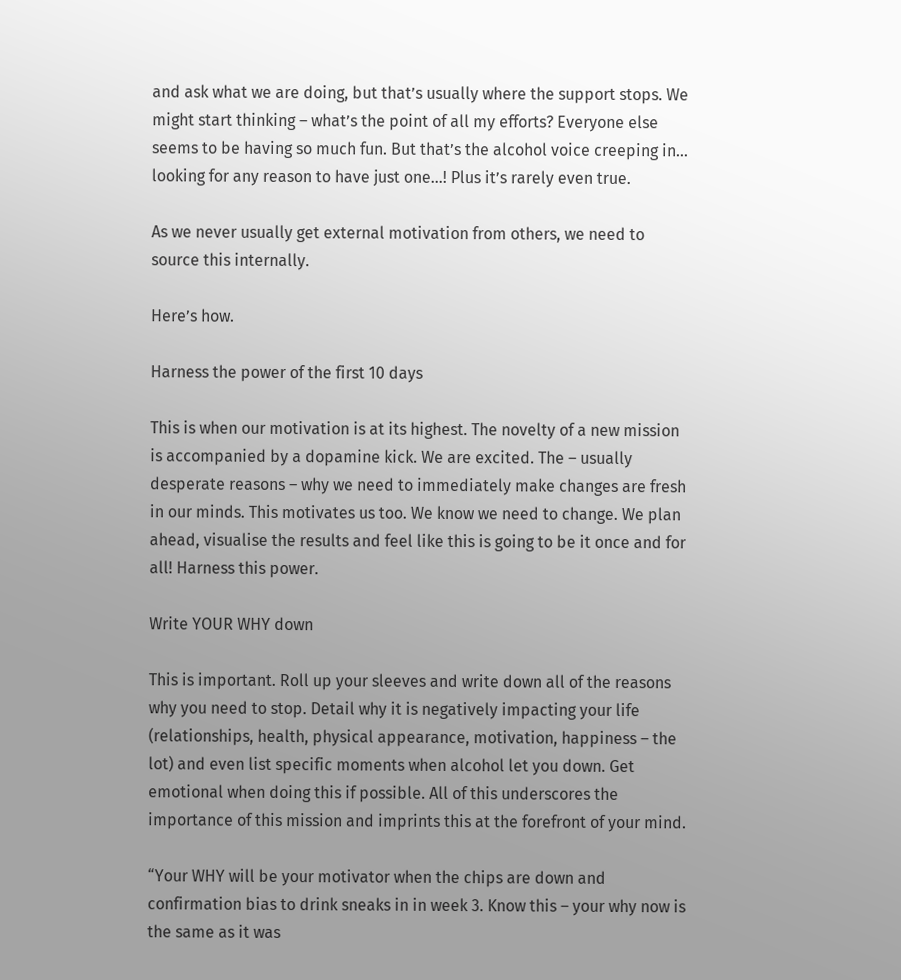and ask what we are doing, but that’s usually where the support stops. We might start thinking – what’s the point of all my efforts? Everyone else seems to be having so much fun. But that’s the alcohol voice creeping in… looking for any reason to have just one…! Plus it’s rarely even true.

As we never usually get external motivation from others, we need to source this internally.

Here’s how.

Harness the power of the first 10 days

This is when our motivation is at its highest. The novelty of a new mission is accompanied by a dopamine kick. We are excited. The – usually desperate reasons – why we need to immediately make changes are fresh in our minds. This motivates us too. We know we need to change. We plan ahead, visualise the results and feel like this is going to be it once and for all! Harness this power.

Write YOUR WHY down

This is important. Roll up your sleeves and write down all of the reasons why you need to stop. Detail why it is negatively impacting your life (relationships, health, physical appearance, motivation, happiness – the lot) and even list specific moments when alcohol let you down. Get emotional when doing this if possible. All of this underscores the importance of this mission and imprints this at the forefront of your mind.

“Your WHY will be your motivator when the chips are down and confirmation bias to drink sneaks in in week 3. Know this – your why now is the same as it was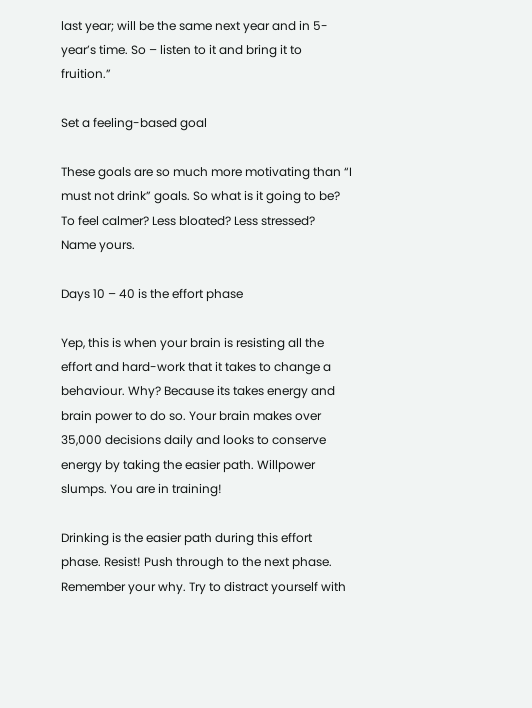last year; will be the same next year and in 5-year’s time. So – listen to it and bring it to fruition.”

Set a feeling-based goal

These goals are so much more motivating than “I must not drink” goals. So what is it going to be? To feel calmer? Less bloated? Less stressed? Name yours.

Days 10 – 40 is the effort phase

Yep, this is when your brain is resisting all the effort and hard-work that it takes to change a behaviour. Why? Because its takes energy and brain power to do so. Your brain makes over 35,000 decisions daily and looks to conserve energy by taking the easier path. Willpower slumps. You are in training!

Drinking is the easier path during this effort phase. Resist! Push through to the next phase. Remember your why. Try to distract yourself with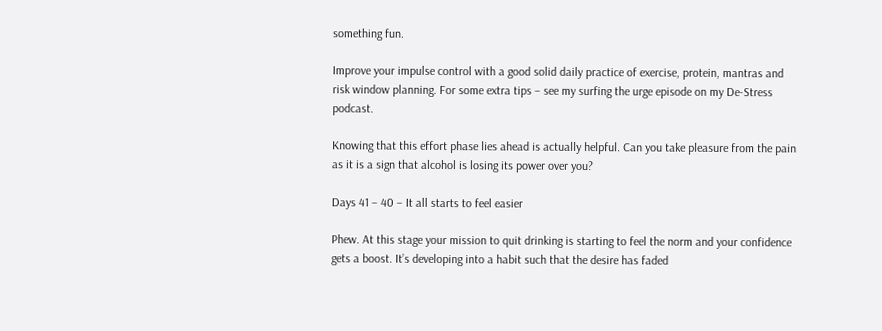something fun.

Improve your impulse control with a good solid daily practice of exercise, protein, mantras and risk window planning. For some extra tips – see my surfing the urge episode on my De-Stress podcast.

Knowing that this effort phase lies ahead is actually helpful. Can you take pleasure from the pain as it is a sign that alcohol is losing its power over you?

Days 41 – 40 – It all starts to feel easier

Phew. At this stage your mission to quit drinking is starting to feel the norm and your confidence gets a boost. It’s developing into a habit such that the desire has faded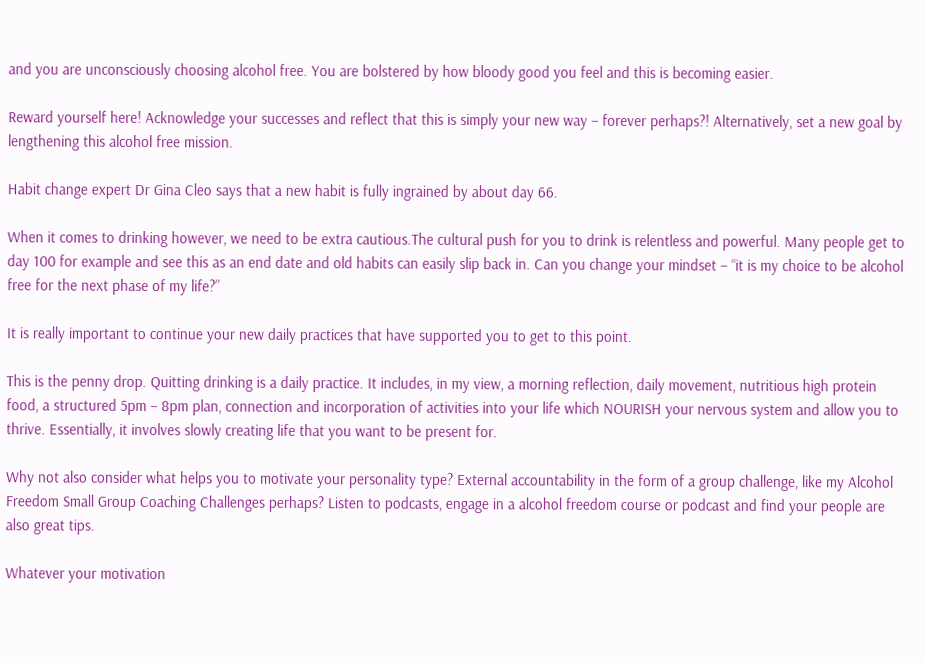and you are unconsciously choosing alcohol free. You are bolstered by how bloody good you feel and this is becoming easier.

Reward yourself here! Acknowledge your successes and reflect that this is simply your new way – forever perhaps?! Alternatively, set a new goal by lengthening this alcohol free mission.

Habit change expert Dr Gina Cleo says that a new habit is fully ingrained by about day 66.

When it comes to drinking however, we need to be extra cautious.The cultural push for you to drink is relentless and powerful. Many people get to day 100 for example and see this as an end date and old habits can easily slip back in. Can you change your mindset – “it is my choice to be alcohol free for the next phase of my life?”

It is really important to continue your new daily practices that have supported you to get to this point.

This is the penny drop. Quitting drinking is a daily practice. It includes, in my view, a morning reflection, daily movement, nutritious high protein food, a structured 5pm – 8pm plan, connection and incorporation of activities into your life which NOURISH your nervous system and allow you to thrive. Essentially, it involves slowly creating life that you want to be present for.

Why not also consider what helps you to motivate your personality type? External accountability in the form of a group challenge, like my Alcohol Freedom Small Group Coaching Challenges perhaps? Listen to podcasts, engage in a alcohol freedom course or podcast and find your people are also great tips.

Whatever your motivation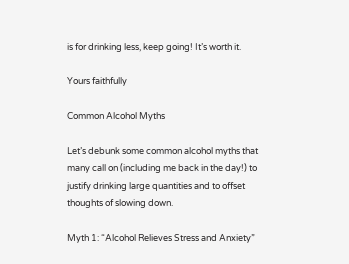is for drinking less, keep going! It’s worth it.

Yours faithfully

Common Alcohol Myths

Let’s debunk some common alcohol myths that many call on (including me back in the day!) to justify drinking large quantities and to offset thoughts of slowing down.

Myth 1: “Alcohol Relieves Stress and Anxiety”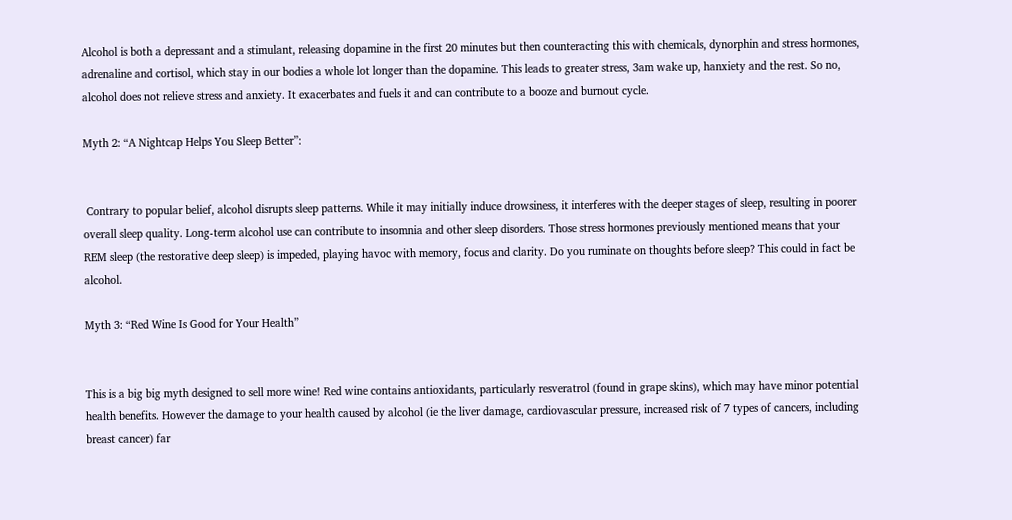Alcohol is both a depressant and a stimulant, releasing dopamine in the first 20 minutes but then counteracting this with chemicals, dynorphin and stress hormones, adrenaline and cortisol, which stay in our bodies a whole lot longer than the dopamine. This leads to greater stress, 3am wake up, hanxiety and the rest. So no, alcohol does not relieve stress and anxiety. It exacerbates and fuels it and can contribute to a booze and burnout cycle.

Myth 2: “A Nightcap Helps You Sleep Better”:


 Contrary to popular belief, alcohol disrupts sleep patterns. While it may initially induce drowsiness, it interferes with the deeper stages of sleep, resulting in poorer overall sleep quality. Long-term alcohol use can contribute to insomnia and other sleep disorders. Those stress hormones previously mentioned means that your REM sleep (the restorative deep sleep) is impeded, playing havoc with memory, focus and clarity. Do you ruminate on thoughts before sleep? This could in fact be alcohol.

Myth 3: “Red Wine Is Good for Your Health”


This is a big big myth designed to sell more wine! Red wine contains antioxidants, particularly resveratrol (found in grape skins), which may have minor potential health benefits. However the damage to your health caused by alcohol (ie the liver damage, cardiovascular pressure, increased risk of 7 types of cancers, including breast cancer) far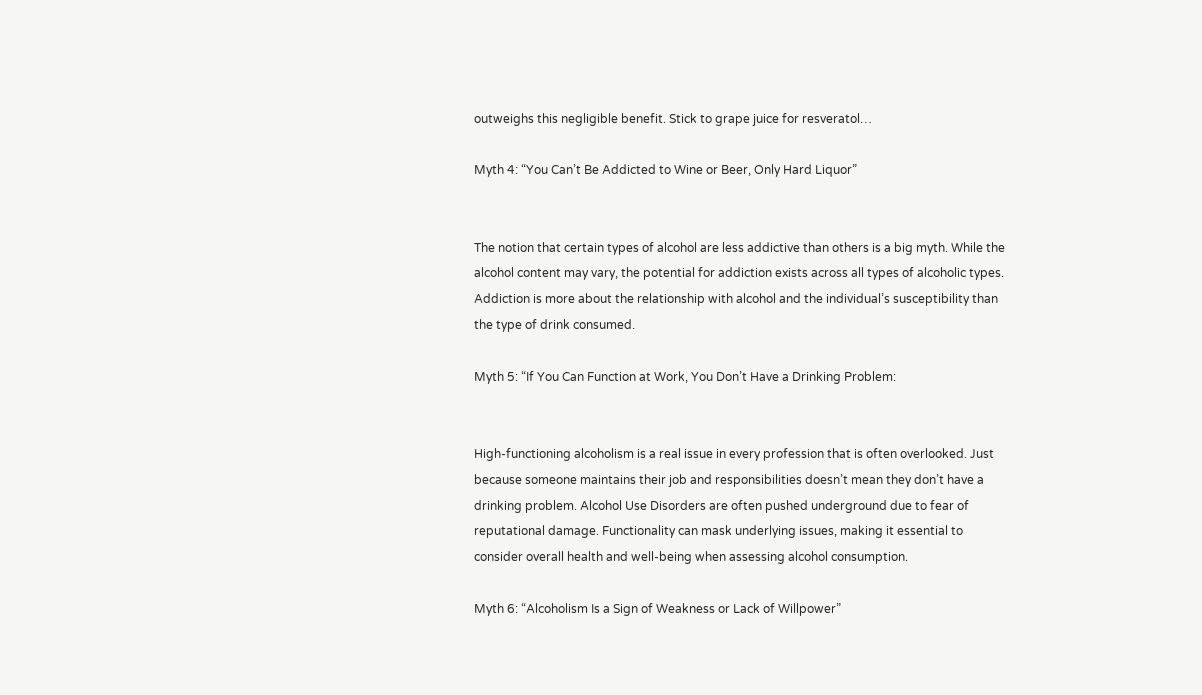outweighs this negligible benefit. Stick to grape juice for resveratol…

Myth 4: “You Can’t Be Addicted to Wine or Beer, Only Hard Liquor”


The notion that certain types of alcohol are less addictive than others is a big myth. While the alcohol content may vary, the potential for addiction exists across all types of alcoholic types. Addiction is more about the relationship with alcohol and the individual’s susceptibility than the type of drink consumed.

Myth 5: “If You Can Function at Work, You Don’t Have a Drinking Problem:


High-functioning alcoholism is a real issue in every profession that is often overlooked. Just because someone maintains their job and responsibilities doesn’t mean they don’t have a drinking problem. Alcohol Use Disorders are often pushed underground due to fear of reputational damage. Functionality can mask underlying issues, making it essential to consider overall health and well-being when assessing alcohol consumption.

Myth 6: “Alcoholism Is a Sign of Weakness or Lack of Willpower”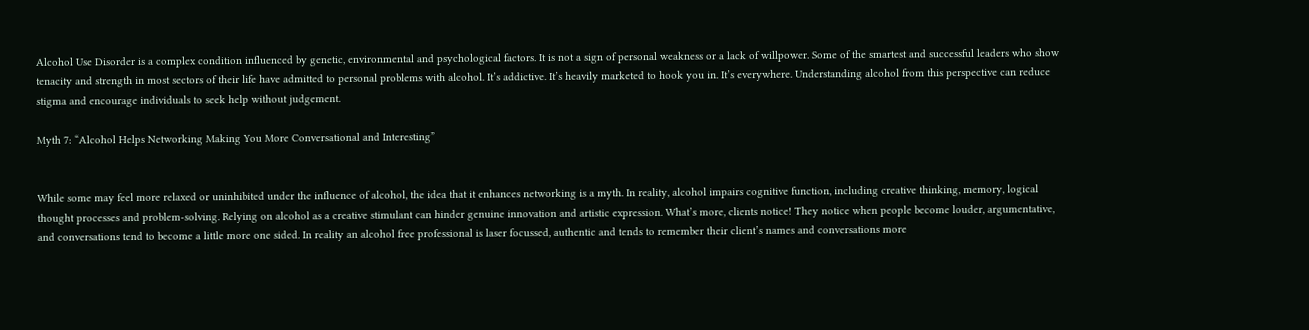Alcohol Use Disorder is a complex condition influenced by genetic, environmental and psychological factors. It is not a sign of personal weakness or a lack of willpower. Some of the smartest and successful leaders who show tenacity and strength in most sectors of their life have admitted to personal problems with alcohol. It’s addictive. It’s heavily marketed to hook you in. It’s everywhere. Understanding alcohol from this perspective can reduce stigma and encourage individuals to seek help without judgement.

Myth 7: “Alcohol Helps Networking Making You More Conversational and Interesting”


While some may feel more relaxed or uninhibited under the influence of alcohol, the idea that it enhances networking is a myth. In reality, alcohol impairs cognitive function, including creative thinking, memory, logical thought processes and problem-solving. Relying on alcohol as a creative stimulant can hinder genuine innovation and artistic expression. What’s more, clients notice! They notice when people become louder, argumentative, and conversations tend to become a little more one sided. In reality an alcohol free professional is laser focussed, authentic and tends to remember their client’s names and conversations more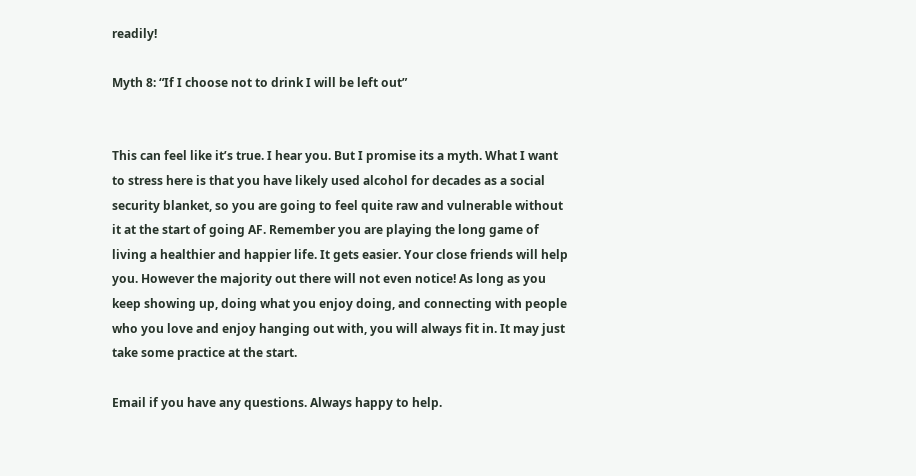readily!

Myth 8: “If I choose not to drink I will be left out”


This can feel like it’s true. I hear you. But I promise its a myth. What I want to stress here is that you have likely used alcohol for decades as a social security blanket, so you are going to feel quite raw and vulnerable without it at the start of going AF. Remember you are playing the long game of living a healthier and happier life. It gets easier. Your close friends will help you. However the majority out there will not even notice! As long as you keep showing up, doing what you enjoy doing, and connecting with people who you love and enjoy hanging out with, you will always fit in. It may just take some practice at the start.

Email if you have any questions. Always happy to help.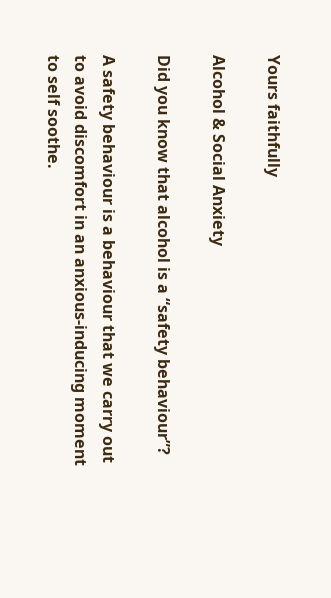Yours faithfully

Alcohol & Social Anxiety

Did you know that alcohol is a “safety behaviour”?

A safety behaviour is a behaviour that we carry out to avoid discomfort in an anxious-inducing moment to self soothe.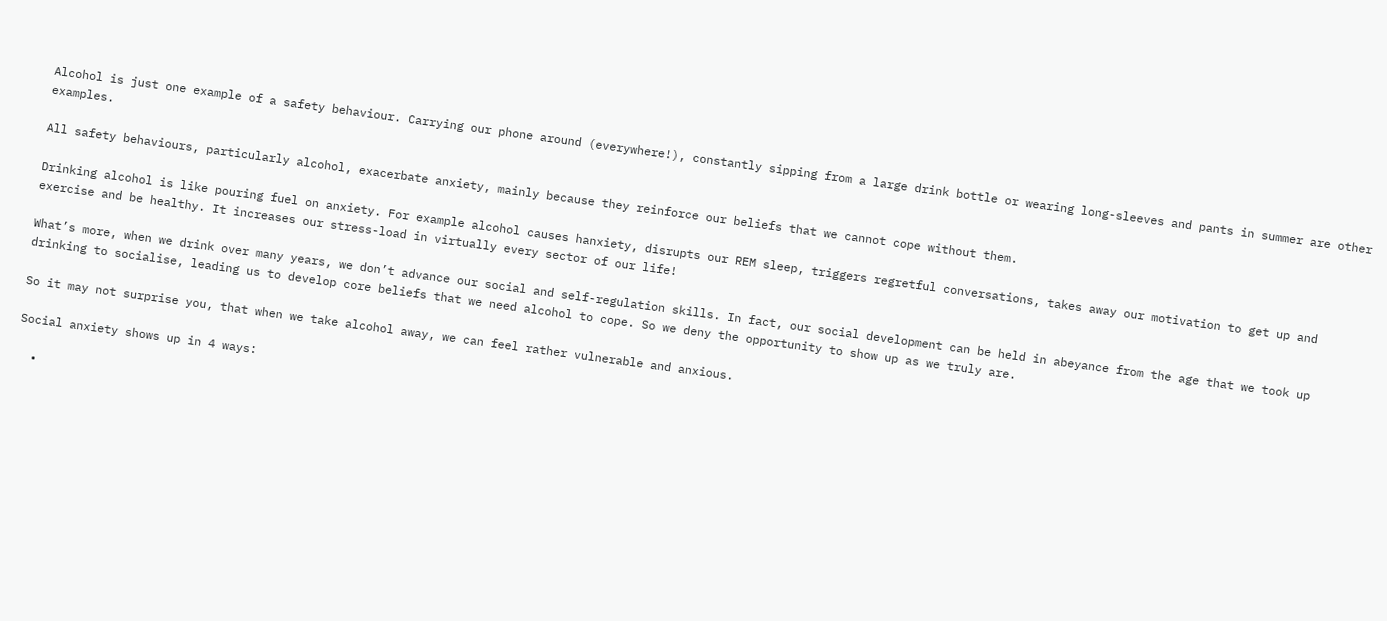Alcohol is just one example of a safety behaviour. Carrying our phone around (everywhere!), constantly sipping from a large drink bottle or wearing long-sleeves and pants in summer are other examples.

All safety behaviours, particularly alcohol, exacerbate anxiety, mainly because they reinforce our beliefs that we cannot cope without them.

Drinking alcohol is like pouring fuel on anxiety. For example alcohol causes hanxiety, disrupts our REM sleep, triggers regretful conversations, takes away our motivation to get up and exercise and be healthy. It increases our stress-load in virtually every sector of our life!

What’s more, when we drink over many years, we don’t advance our social and self-regulation skills. In fact, our social development can be held in abeyance from the age that we took up drinking to socialise, leading us to develop core beliefs that we need alcohol to cope. So we deny the opportunity to show up as we truly are.

So it may not surprise you, that when we take alcohol away, we can feel rather vulnerable and anxious.

Social anxiety shows up in 4 ways:

  •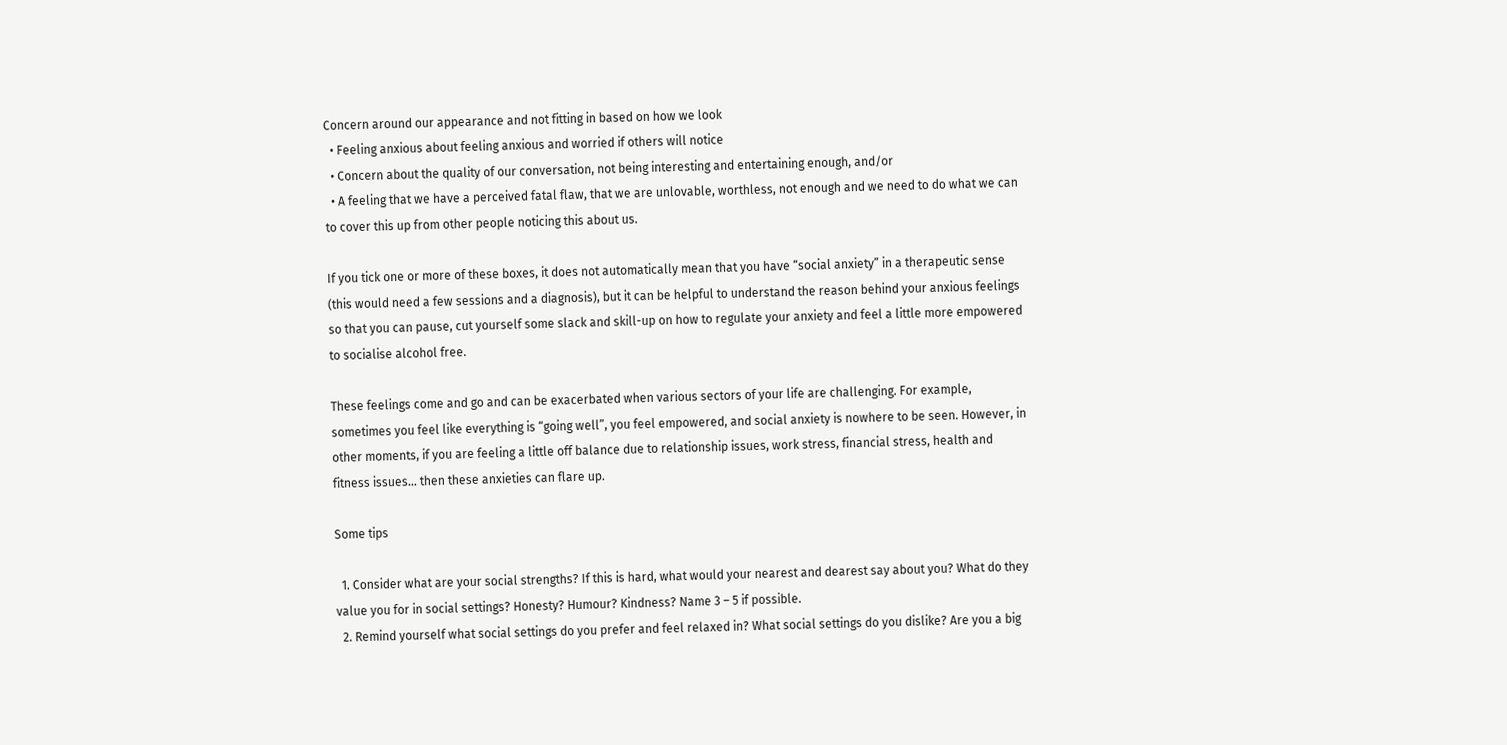Concern around our appearance and not fitting in based on how we look
  • Feeling anxious about feeling anxious and worried if others will notice
  • Concern about the quality of our conversation, not being interesting and entertaining enough, and/or
  • A feeling that we have a perceived fatal flaw, that we are unlovable, worthless, not enough and we need to do what we can to cover this up from other people noticing this about us.

If you tick one or more of these boxes, it does not automatically mean that you have “social anxiety” in a therapeutic sense (this would need a few sessions and a diagnosis), but it can be helpful to understand the reason behind your anxious feelings so that you can pause, cut yourself some slack and skill-up on how to regulate your anxiety and feel a little more empowered to socialise alcohol free.

These feelings come and go and can be exacerbated when various sectors of your life are challenging. For example, sometimes you feel like everything is “going well”, you feel empowered, and social anxiety is nowhere to be seen. However, in other moments, if you are feeling a little off balance due to relationship issues, work stress, financial stress, health and fitness issues… then these anxieties can flare up.

Some tips

  1. Consider what are your social strengths? If this is hard, what would your nearest and dearest say about you? What do they value you for in social settings? Honesty? Humour? Kindness? Name 3 – 5 if possible.
  2. Remind yourself what social settings do you prefer and feel relaxed in? What social settings do you dislike? Are you a big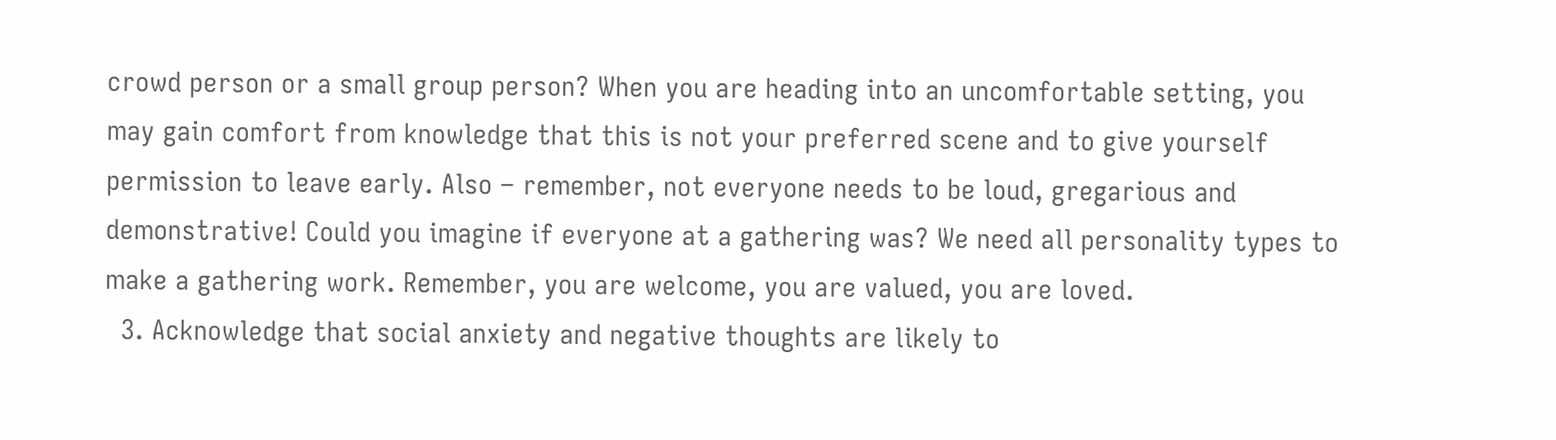crowd person or a small group person? When you are heading into an uncomfortable setting, you may gain comfort from knowledge that this is not your preferred scene and to give yourself permission to leave early. Also – remember, not everyone needs to be loud, gregarious and demonstrative! Could you imagine if everyone at a gathering was? We need all personality types to make a gathering work. Remember, you are welcome, you are valued, you are loved.
  3. Acknowledge that social anxiety and negative thoughts are likely to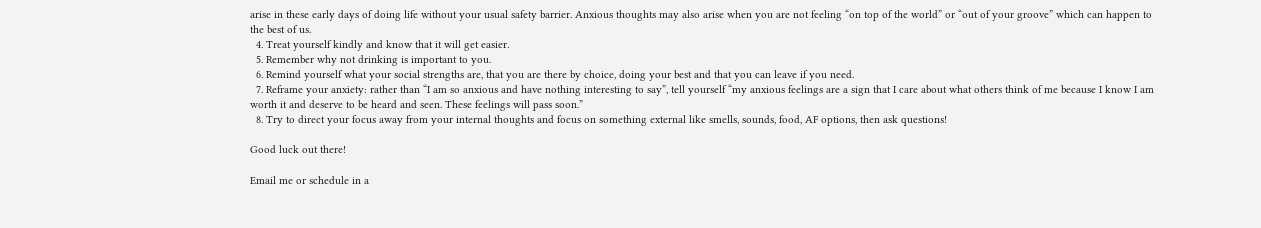arise in these early days of doing life without your usual safety barrier. Anxious thoughts may also arise when you are not feeling “on top of the world” or “out of your groove” which can happen to the best of us.
  4. Treat yourself kindly and know that it will get easier.
  5. Remember why not drinking is important to you.
  6. Remind yourself what your social strengths are, that you are there by choice, doing your best and that you can leave if you need.
  7. Reframe your anxiety: rather than “I am so anxious and have nothing interesting to say”, tell yourself “my anxious feelings are a sign that I care about what others think of me because I know I am worth it and deserve to be heard and seen. These feelings will pass soon.”
  8. Try to direct your focus away from your internal thoughts and focus on something external like smells, sounds, food, AF options, then ask questions!

Good luck out there!

Email me or schedule in a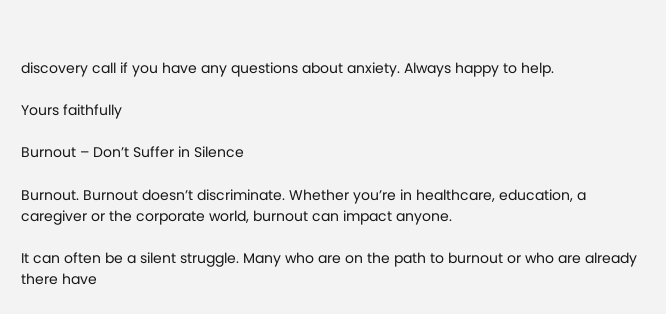discovery call if you have any questions about anxiety. Always happy to help.

Yours faithfully

Burnout – Don’t Suffer in Silence

Burnout. Burnout doesn’t discriminate. Whether you’re in healthcare, education, a caregiver or the corporate world, burnout can impact anyone.

It can often be a silent struggle. Many who are on the path to burnout or who are already there have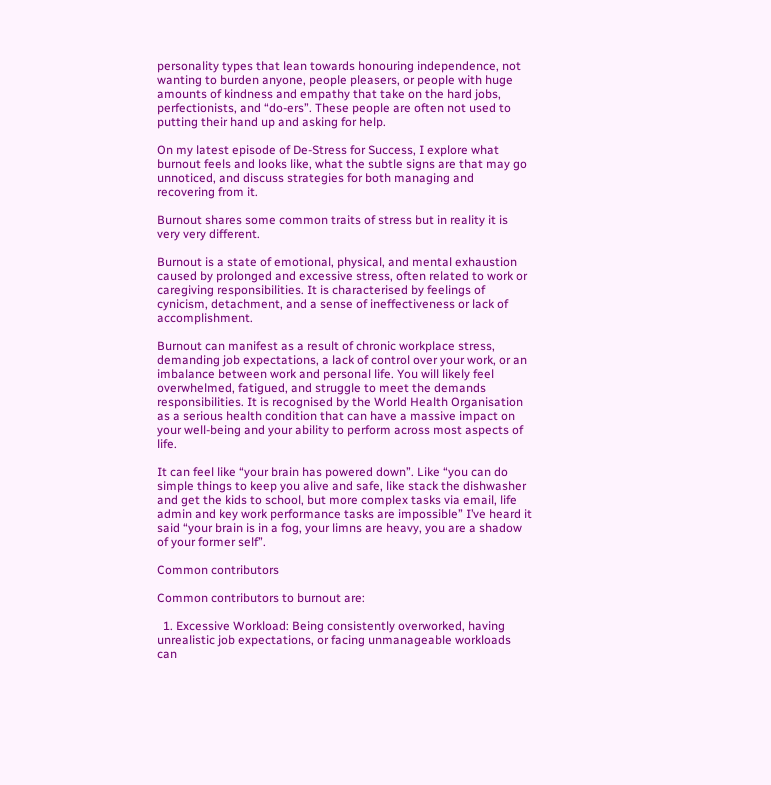personality types that lean towards honouring independence, not wanting to burden anyone, people pleasers, or people with huge amounts of kindness and empathy that take on the hard jobs, perfectionists, and “do-ers”. These people are often not used to putting their hand up and asking for help.

On my latest episode of De-Stress for Success, I explore what burnout feels and looks like, what the subtle signs are that may go unnoticed, and discuss strategies for both managing and recovering from it.

Burnout shares some common traits of stress but in reality it is very very different.

Burnout is a state of emotional, physical, and mental exhaustion caused by prolonged and excessive stress, often related to work or caregiving responsibilities. It is characterised by feelings of cynicism, detachment, and a sense of ineffectiveness or lack of accomplishment.

Burnout can manifest as a result of chronic workplace stress, demanding job expectations, a lack of control over your work, or an imbalance between work and personal life. You will likely feel overwhelmed, fatigued, and struggle to meet the demands responsibilities. It is recognised by the World Health Organisation as a serious health condition that can have a massive impact on your well-being and your ability to perform across most aspects of life.

It can feel like “your brain has powered down”. Like “you can do simple things to keep you alive and safe, like stack the dishwasher and get the kids to school, but more complex tasks via email, life admin and key work performance tasks are impossible” I’ve heard it said “your brain is in a fog, your limns are heavy, you are a shadow of your former self”.

Common contributors

Common contributors to burnout are:

  1. Excessive Workload: Being consistently overworked, having unrealistic job expectations, or facing unmanageable workloads can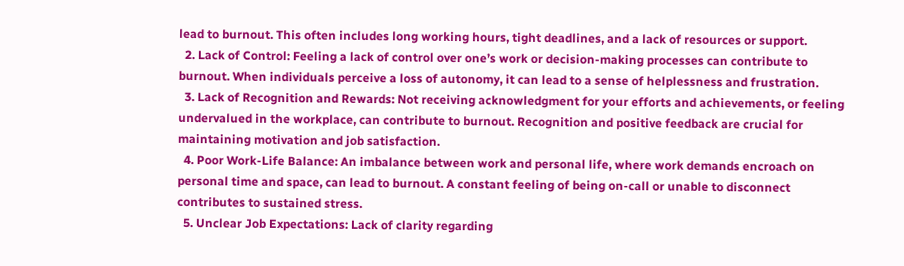lead to burnout. This often includes long working hours, tight deadlines, and a lack of resources or support.
  2. Lack of Control: Feeling a lack of control over one’s work or decision-making processes can contribute to burnout. When individuals perceive a loss of autonomy, it can lead to a sense of helplessness and frustration.
  3. Lack of Recognition and Rewards: Not receiving acknowledgment for your efforts and achievements, or feeling undervalued in the workplace, can contribute to burnout. Recognition and positive feedback are crucial for maintaining motivation and job satisfaction.
  4. Poor Work-Life Balance: An imbalance between work and personal life, where work demands encroach on personal time and space, can lead to burnout. A constant feeling of being on-call or unable to disconnect contributes to sustained stress.
  5. Unclear Job Expectations: Lack of clarity regarding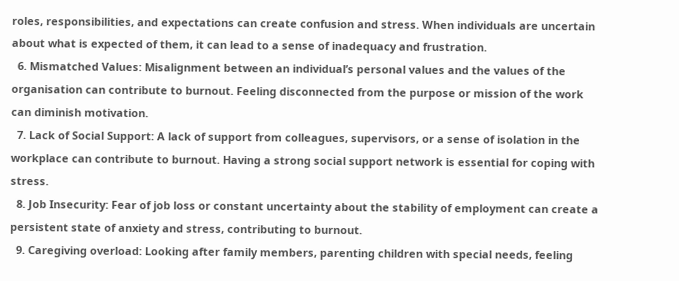roles, responsibilities, and expectations can create confusion and stress. When individuals are uncertain about what is expected of them, it can lead to a sense of inadequacy and frustration.
  6. Mismatched Values: Misalignment between an individual’s personal values and the values of the organisation can contribute to burnout. Feeling disconnected from the purpose or mission of the work can diminish motivation.
  7. Lack of Social Support: A lack of support from colleagues, supervisors, or a sense of isolation in the workplace can contribute to burnout. Having a strong social support network is essential for coping with stress.
  8. Job Insecurity: Fear of job loss or constant uncertainty about the stability of employment can create a persistent state of anxiety and stress, contributing to burnout.
  9. Caregiving overload: Looking after family members, parenting children with special needs, feeling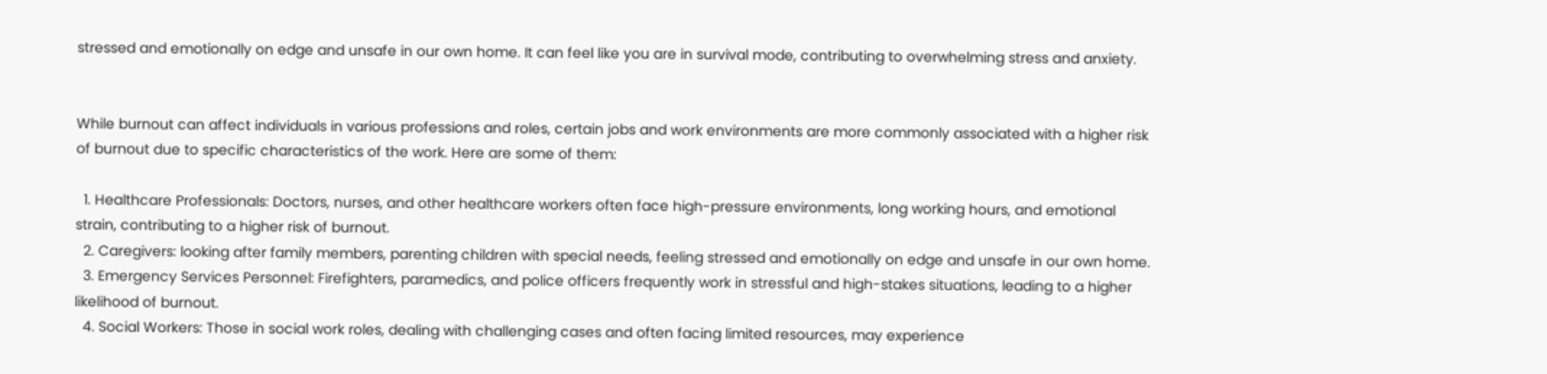stressed and emotionally on edge and unsafe in our own home. It can feel like you are in survival mode, contributing to overwhelming stress and anxiety.


While burnout can affect individuals in various professions and roles, certain jobs and work environments are more commonly associated with a higher risk of burnout due to specific characteristics of the work. Here are some of them:

  1. Healthcare Professionals: Doctors, nurses, and other healthcare workers often face high-pressure environments, long working hours, and emotional strain, contributing to a higher risk of burnout.
  2. Caregivers: looking after family members, parenting children with special needs, feeling stressed and emotionally on edge and unsafe in our own home.
  3. Emergency Services Personnel: Firefighters, paramedics, and police officers frequently work in stressful and high-stakes situations, leading to a higher likelihood of burnout.
  4. Social Workers: Those in social work roles, dealing with challenging cases and often facing limited resources, may experience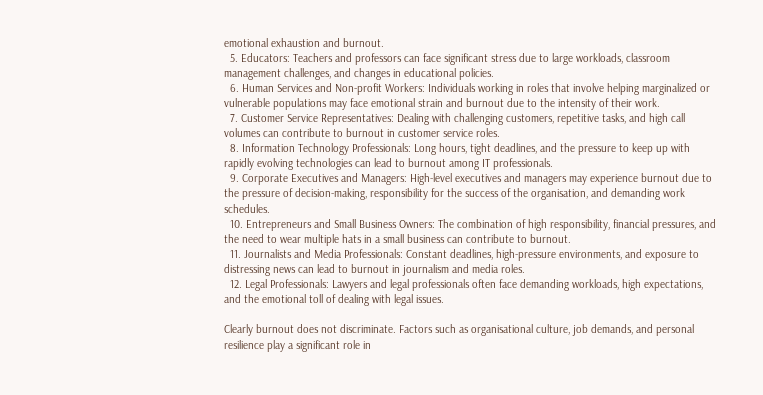emotional exhaustion and burnout.
  5. Educators: Teachers and professors can face significant stress due to large workloads, classroom management challenges, and changes in educational policies.
  6. Human Services and Non-profit Workers: Individuals working in roles that involve helping marginalized or vulnerable populations may face emotional strain and burnout due to the intensity of their work.
  7. Customer Service Representatives: Dealing with challenging customers, repetitive tasks, and high call volumes can contribute to burnout in customer service roles.
  8. Information Technology Professionals: Long hours, tight deadlines, and the pressure to keep up with rapidly evolving technologies can lead to burnout among IT professionals.
  9. Corporate Executives and Managers: High-level executives and managers may experience burnout due to the pressure of decision-making, responsibility for the success of the organisation, and demanding work schedules.
  10. Entrepreneurs and Small Business Owners: The combination of high responsibility, financial pressures, and the need to wear multiple hats in a small business can contribute to burnout.
  11. Journalists and Media Professionals: Constant deadlines, high-pressure environments, and exposure to distressing news can lead to burnout in journalism and media roles.
  12. Legal Professionals: Lawyers and legal professionals often face demanding workloads, high expectations, and the emotional toll of dealing with legal issues.

Clearly burnout does not discriminate. Factors such as organisational culture, job demands, and personal resilience play a significant role in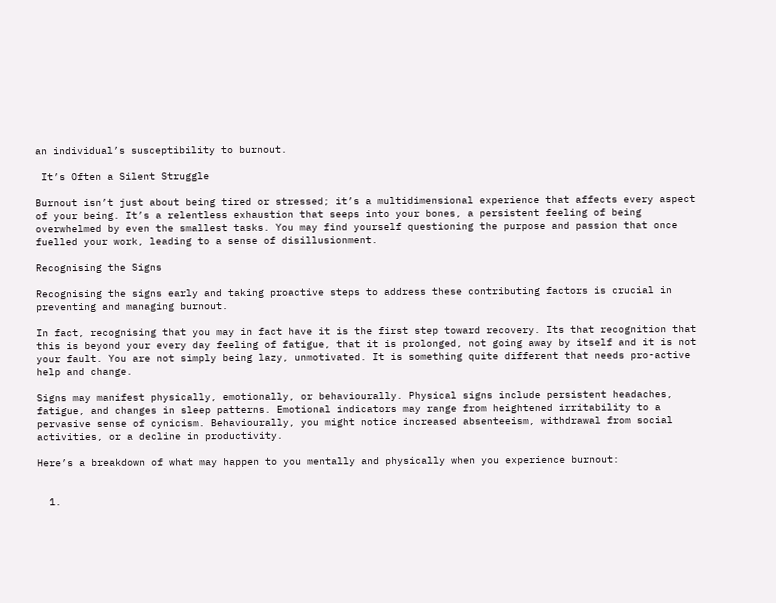an individual’s susceptibility to burnout.

 It’s Often a Silent Struggle

Burnout isn’t just about being tired or stressed; it’s a multidimensional experience that affects every aspect of your being. It’s a relentless exhaustion that seeps into your bones, a persistent feeling of being overwhelmed by even the smallest tasks. You may find yourself questioning the purpose and passion that once fuelled your work, leading to a sense of disillusionment.

Recognising the Signs

Recognising the signs early and taking proactive steps to address these contributing factors is crucial in preventing and managing burnout.

In fact, recognising that you may in fact have it is the first step toward recovery. Its that recognition that this is beyond your every day feeling of fatigue, that it is prolonged, not going away by itself and it is not your fault. You are not simply being lazy, unmotivated. It is something quite different that needs pro-active help and change.

Signs may manifest physically, emotionally, or behaviourally. Physical signs include persistent headaches, fatigue, and changes in sleep patterns. Emotional indicators may range from heightened irritability to a pervasive sense of cynicism. Behaviourally, you might notice increased absenteeism, withdrawal from social activities, or a decline in productivity.

Here’s a breakdown of what may happen to you mentally and physically when you experience burnout:


  1.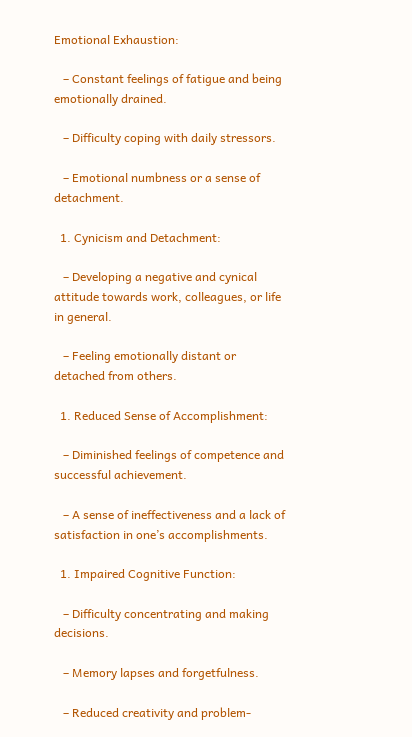Emotional Exhaustion:

   – Constant feelings of fatigue and being emotionally drained.

   – Difficulty coping with daily stressors.

   – Emotional numbness or a sense of detachment.

  1. Cynicism and Detachment:

   – Developing a negative and cynical attitude towards work, colleagues, or life in general.

   – Feeling emotionally distant or detached from others.

  1. Reduced Sense of Accomplishment:

   – Diminished feelings of competence and successful achievement.

   – A sense of ineffectiveness and a lack of satisfaction in one’s accomplishments.

  1. Impaired Cognitive Function:

   – Difficulty concentrating and making decisions.

   – Memory lapses and forgetfulness.

   – Reduced creativity and problem-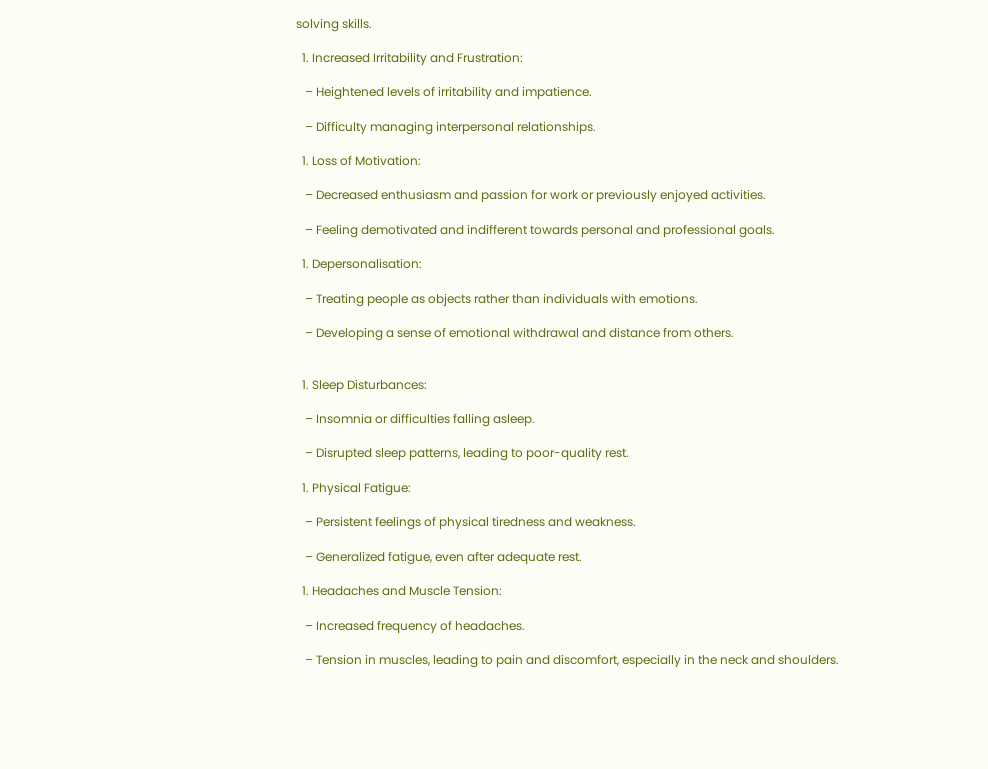solving skills.

  1. Increased Irritability and Frustration:

   – Heightened levels of irritability and impatience.

   – Difficulty managing interpersonal relationships.

  1. Loss of Motivation:

   – Decreased enthusiasm and passion for work or previously enjoyed activities.

   – Feeling demotivated and indifferent towards personal and professional goals.

  1. Depersonalisation:

   – Treating people as objects rather than individuals with emotions.

   – Developing a sense of emotional withdrawal and distance from others.


  1. Sleep Disturbances:

   – Insomnia or difficulties falling asleep.

   – Disrupted sleep patterns, leading to poor-quality rest.

  1. Physical Fatigue:

   – Persistent feelings of physical tiredness and weakness.

   – Generalized fatigue, even after adequate rest.

  1. Headaches and Muscle Tension:

   – Increased frequency of headaches.

   – Tension in muscles, leading to pain and discomfort, especially in the neck and shoulders.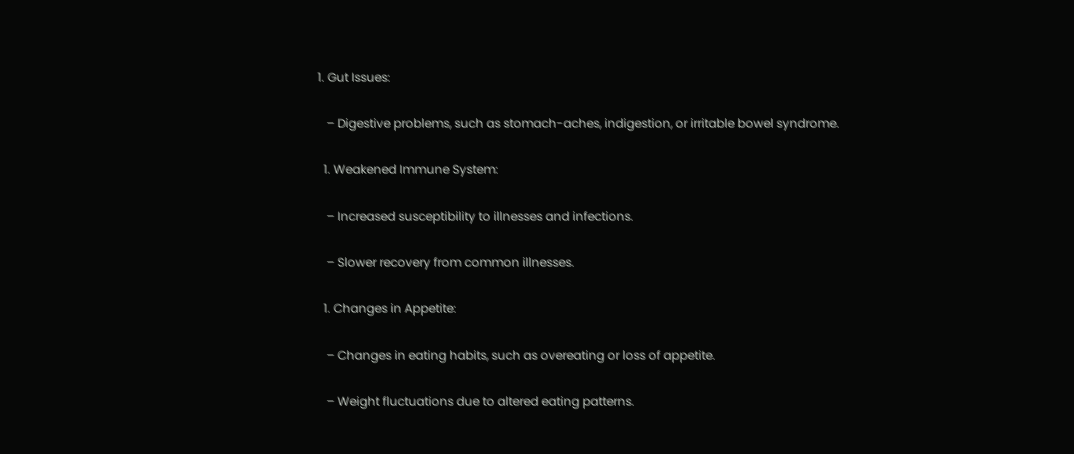1. Gut Issues:

   – Digestive problems, such as stomach-aches, indigestion, or irritable bowel syndrome.

  1. Weakened Immune System:

   – Increased susceptibility to illnesses and infections.

   – Slower recovery from common illnesses.

  1. Changes in Appetite:

   – Changes in eating habits, such as overeating or loss of appetite.

   – Weight fluctuations due to altered eating patterns.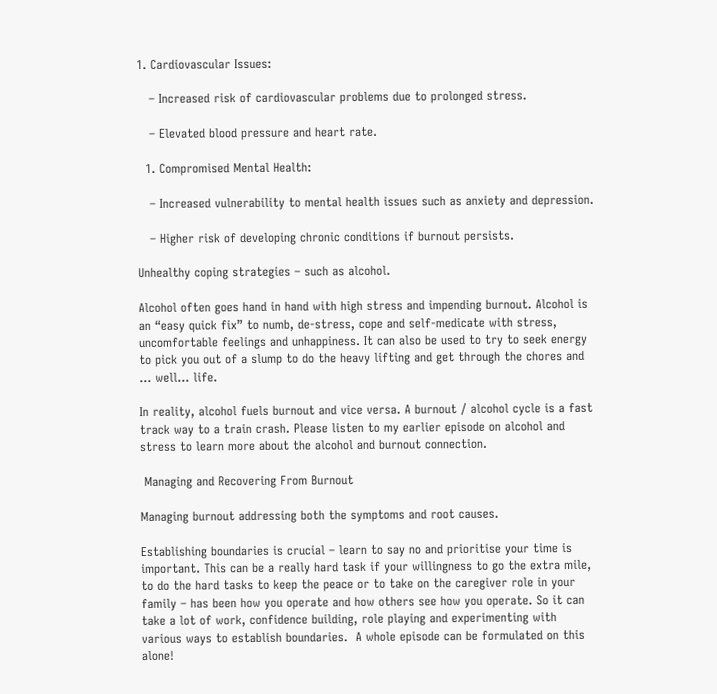1. Cardiovascular Issues:

   – Increased risk of cardiovascular problems due to prolonged stress.

   – Elevated blood pressure and heart rate.

  1. Compromised Mental Health:

   – Increased vulnerability to mental health issues such as anxiety and depression.

   – Higher risk of developing chronic conditions if burnout persists.

Unhealthy coping strategies – such as alcohol.

Alcohol often goes hand in hand with high stress and impending burnout. Alcohol is an “easy quick fix” to numb, de-stress, cope and self-medicate with stress, uncomfortable feelings and unhappiness. It can also be used to try to seek energy to pick you out of a slump to do the heavy lifting and get through the chores and … well… life.

In reality, alcohol fuels burnout and vice versa. A burnout / alcohol cycle is a fast track way to a train crash. Please listen to my earlier episode on alcohol and stress to learn more about the alcohol and burnout connection.

 Managing and Recovering From Burnout

Managing burnout addressing both the symptoms and root causes.

Establishing boundaries is crucial – learn to say no and prioritise your time is important. This can be a really hard task if your willingness to go the extra mile, to do the hard tasks to keep the peace or to take on the caregiver role in your family – has been how you operate and how others see how you operate. So it can take a lot of work, confidence building, role playing and experimenting with various ways to establish boundaries.  A whole episode can be formulated on this alone!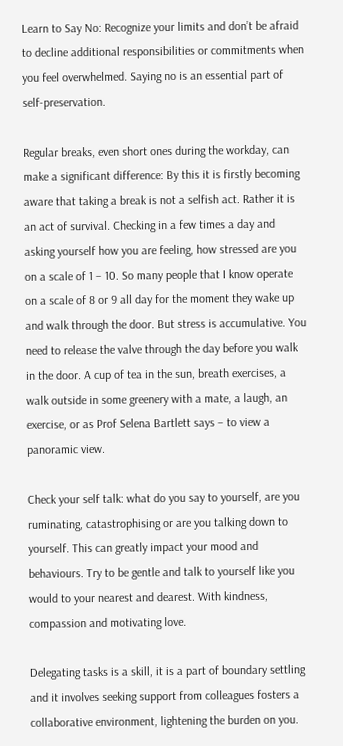Learn to Say No: Recognize your limits and don’t be afraid to decline additional responsibilities or commitments when you feel overwhelmed. Saying no is an essential part of self-preservation.

Regular breaks, even short ones during the workday, can make a significant difference: By this it is firstly becoming aware that taking a break is not a selfish act. Rather it is an act of survival. Checking in a few times a day and asking yourself how you are feeling, how stressed are you on a scale of 1 – 10. So many people that I know operate on a scale of 8 or 9 all day for the moment they wake up and walk through the door. But stress is accumulative. You need to release the valve through the day before you walk in the door. A cup of tea in the sun, breath exercises, a walk outside in some greenery with a mate, a laugh, an exercise, or as Prof Selena Bartlett says – to view a panoramic view.

Check your self talk: what do you say to yourself, are you ruminating, catastrophising or are you talking down to yourself. This can greatly impact your mood and behaviours. Try to be gentle and talk to yourself like you would to your nearest and dearest. With kindness, compassion and motivating love.

Delegating tasks is a skill, it is a part of boundary settling and it involves seeking support from colleagues fosters a collaborative environment, lightening the burden on you.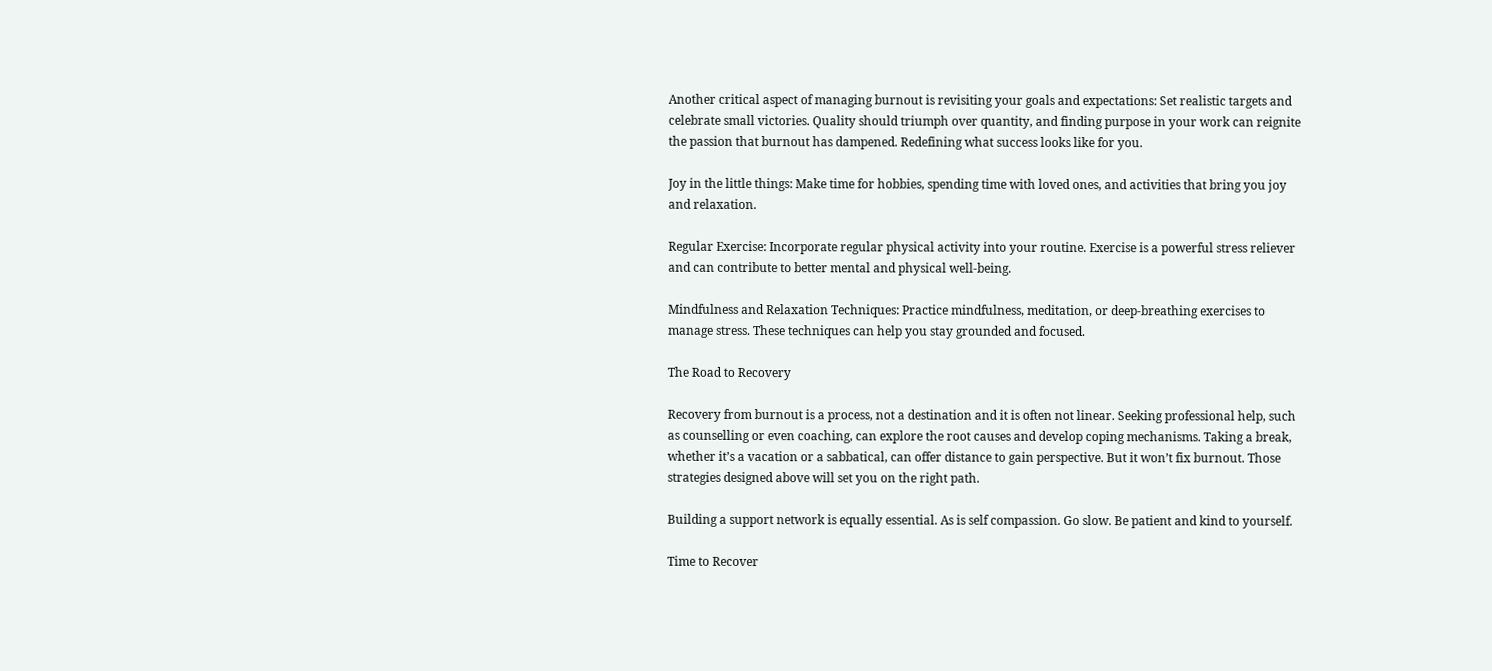Another critical aspect of managing burnout is revisiting your goals and expectations: Set realistic targets and celebrate small victories. Quality should triumph over quantity, and finding purpose in your work can reignite the passion that burnout has dampened. Redefining what success looks like for you.

Joy in the little things: Make time for hobbies, spending time with loved ones, and activities that bring you joy and relaxation.

Regular Exercise: Incorporate regular physical activity into your routine. Exercise is a powerful stress reliever and can contribute to better mental and physical well-being.

Mindfulness and Relaxation Techniques: Practice mindfulness, meditation, or deep-breathing exercises to manage stress. These techniques can help you stay grounded and focused.

The Road to Recovery

Recovery from burnout is a process, not a destination and it is often not linear. Seeking professional help, such as counselling or even coaching, can explore the root causes and develop coping mechanisms. Taking a break, whether it’s a vacation or a sabbatical, can offer distance to gain perspective. But it won’t fix burnout. Those strategies designed above will set you on the right path.

Building a support network is equally essential. As is self compassion. Go slow. Be patient and kind to yourself.

Time to Recover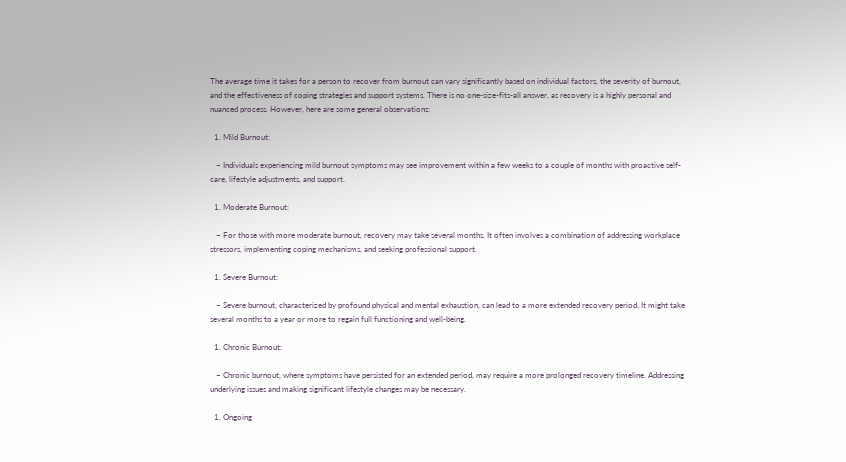The average time it takes for a person to recover from burnout can vary significantly based on individual factors, the severity of burnout, and the effectiveness of coping strategies and support systems. There is no one-size-fits-all answer, as recovery is a highly personal and nuanced process. However, here are some general observations:

  1. Mild Burnout:

   – Individuals experiencing mild burnout symptoms may see improvement within a few weeks to a couple of months with proactive self-care, lifestyle adjustments, and support.

  1. Moderate Burnout:

   – For those with more moderate burnout, recovery may take several months. It often involves a combination of addressing workplace stressors, implementing coping mechanisms, and seeking professional support.

  1. Severe Burnout:

   – Severe burnout, characterized by profound physical and mental exhaustion, can lead to a more extended recovery period. It might take several months to a year or more to regain full functioning and well-being.

  1. Chronic Burnout:

   – Chronic burnout, where symptoms have persisted for an extended period, may require a more prolonged recovery timeline. Addressing underlying issues and making significant lifestyle changes may be necessary.

  1. Ongoing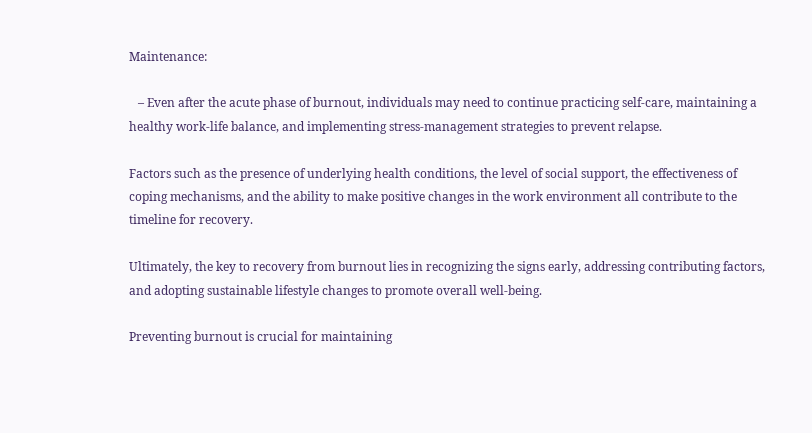Maintenance:

   – Even after the acute phase of burnout, individuals may need to continue practicing self-care, maintaining a healthy work-life balance, and implementing stress-management strategies to prevent relapse.

Factors such as the presence of underlying health conditions, the level of social support, the effectiveness of coping mechanisms, and the ability to make positive changes in the work environment all contribute to the timeline for recovery.

Ultimately, the key to recovery from burnout lies in recognizing the signs early, addressing contributing factors, and adopting sustainable lifestyle changes to promote overall well-being.

Preventing burnout is crucial for maintaining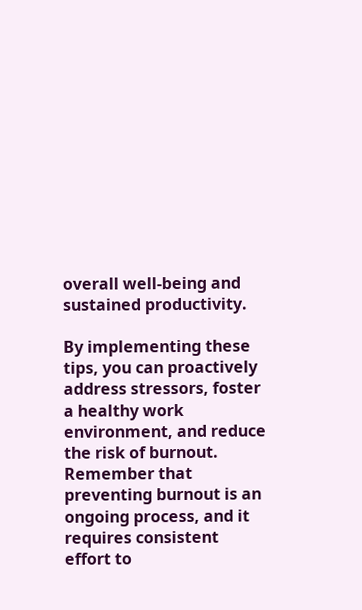overall well-being and sustained productivity.

By implementing these tips, you can proactively address stressors, foster a healthy work environment, and reduce the risk of burnout. Remember that preventing burnout is an ongoing process, and it requires consistent effort to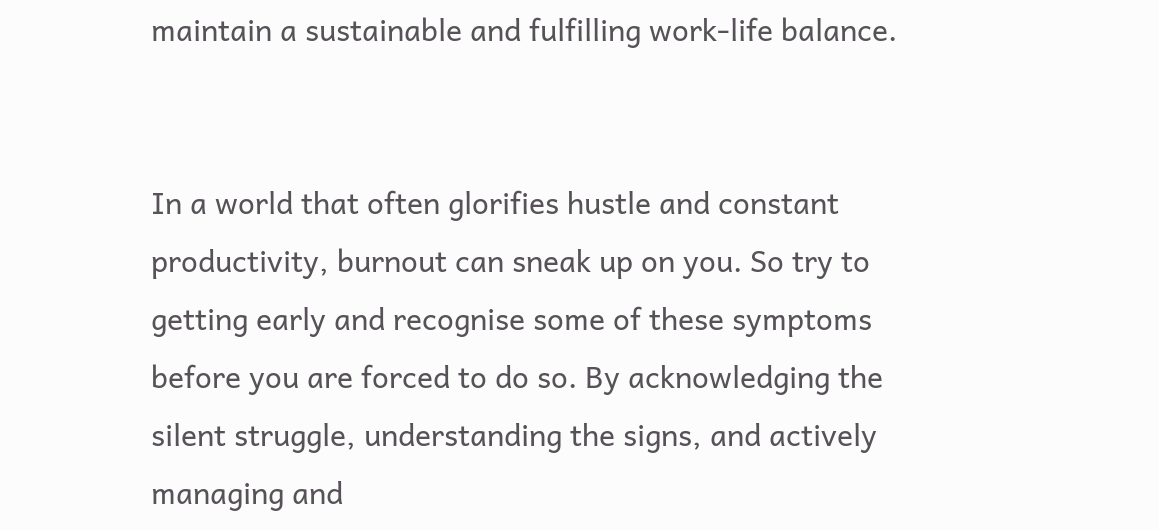maintain a sustainable and fulfilling work-life balance.


In a world that often glorifies hustle and constant productivity, burnout can sneak up on you. So try to getting early and recognise some of these symptoms before you are forced to do so. By acknowledging the silent struggle, understanding the signs, and actively managing and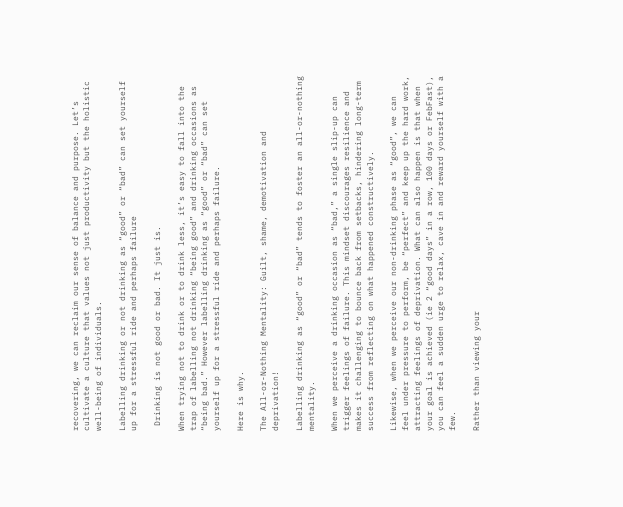recovering, we can reclaim our sense of balance and purpose. Let’s cultivate a culture that values not just productivity but the holistic well-being of individuals.

Labelling drinking or not drinking as “good” or “bad” can set yourself up for a stressful ride and perhaps failure

 Drinking is not good or bad. It just is.

When trying not to drink or to drink less, it’s easy to fall into the trap of labelling not drinking “being good” and drinking occasions as “being bad.” However labelling drinking as “good” or “bad” can set yourself up for a stressful ride and perhaps failure.

Here is why.

The All-or-Nothing Mentality: Guilt, shame, demotivation and deprivation!

Labelling drinking as “good” or “bad” tends to foster an all-or-nothing mentality.

When we perceive a drinking occasion as “bad,” a single slip-up can trigger feelings of failure. This mindset discourages resilience and makes it challenging to bounce back from setbacks, hindering long-term success from reflecting on what happened constructively.

Likewise, when we perceive our non-drinking phase as “good”, we can feel under pressure to perform, be “perfect” and keep up the hard work, attracting feelings of deprivation. What can also happen is that when your goal is achieved (ie 2 “good days” in a row, 100 days or FebFast), you can feel a sudden urge to relax, cave in and reward yourself with a few.

Rather than viewing your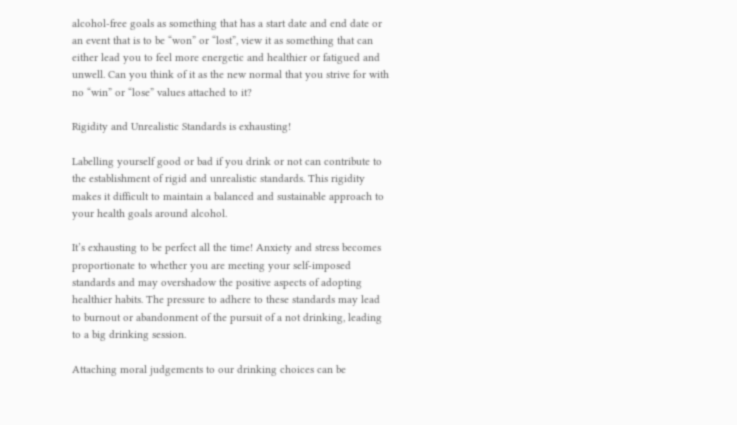alcohol-free goals as something that has a start date and end date or an event that is to be “won” or “lost”, view it as something that can either lead you to feel more energetic and healthier or fatigued and unwell. Can you think of it as the new normal that you strive for with no “win” or “lose” values attached to it?

Rigidity and Unrealistic Standards is exhausting!

Labelling yourself good or bad if you drink or not can contribute to the establishment of rigid and unrealistic standards. This rigidity makes it difficult to maintain a balanced and sustainable approach to your health goals around alcohol.

It’s exhausting to be perfect all the time! Anxiety and stress becomes proportionate to whether you are meeting your self-imposed standards and may overshadow the positive aspects of adopting healthier habits. The pressure to adhere to these standards may lead to burnout or abandonment of the pursuit of a not drinking, leading to a big drinking session.

Attaching moral judgements to our drinking choices can be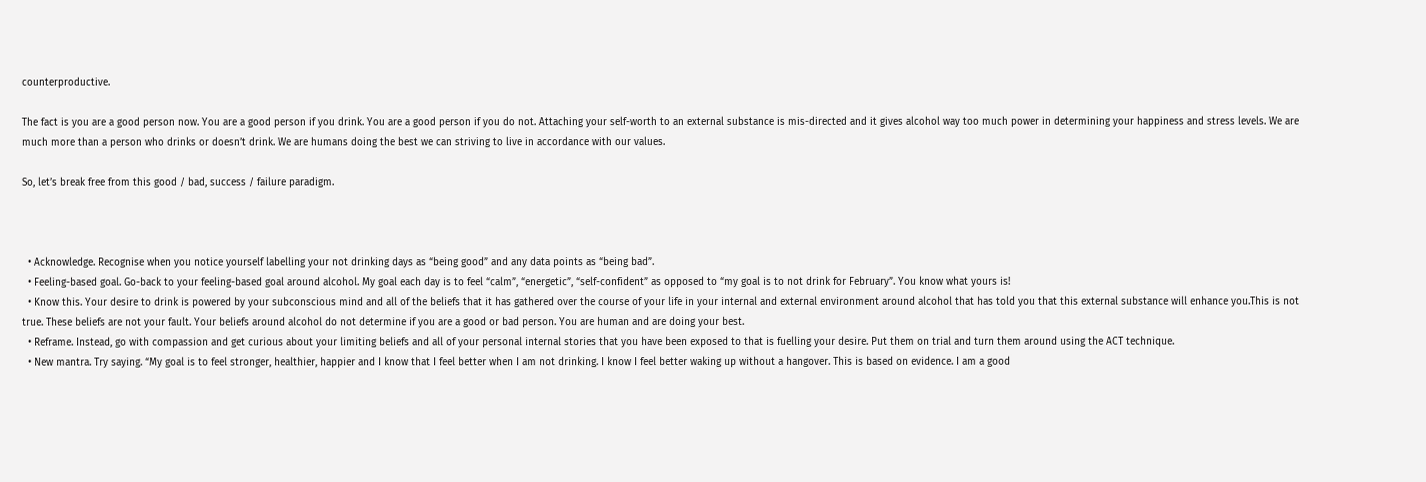counterproductive.

The fact is you are a good person now. You are a good person if you drink. You are a good person if you do not. Attaching your self-worth to an external substance is mis-directed and it gives alcohol way too much power in determining your happiness and stress levels. We are much more than a person who drinks or doesn’t drink. We are humans doing the best we can striving to live in accordance with our values.

So, let’s break free from this good / bad, success / failure paradigm.



  • Acknowledge. Recognise when you notice yourself labelling your not drinking days as “being good” and any data points as “being bad”.
  • Feeling-based goal. Go-back to your feeling-based goal around alcohol. My goal each day is to feel “calm”, “energetic”, “self-confident” as opposed to “my goal is to not drink for February”. You know what yours is!
  • Know this. Your desire to drink is powered by your subconscious mind and all of the beliefs that it has gathered over the course of your life in your internal and external environment around alcohol that has told you that this external substance will enhance you.This is not true. These beliefs are not your fault. Your beliefs around alcohol do not determine if you are a good or bad person. You are human and are doing your best.
  • Reframe. Instead, go with compassion and get curious about your limiting beliefs and all of your personal internal stories that you have been exposed to that is fuelling your desire. Put them on trial and turn them around using the ACT technique.
  • New mantra. Try saying. “My goal is to feel stronger, healthier, happier and I know that I feel better when I am not drinking. I know I feel better waking up without a hangover. This is based on evidence. I am a good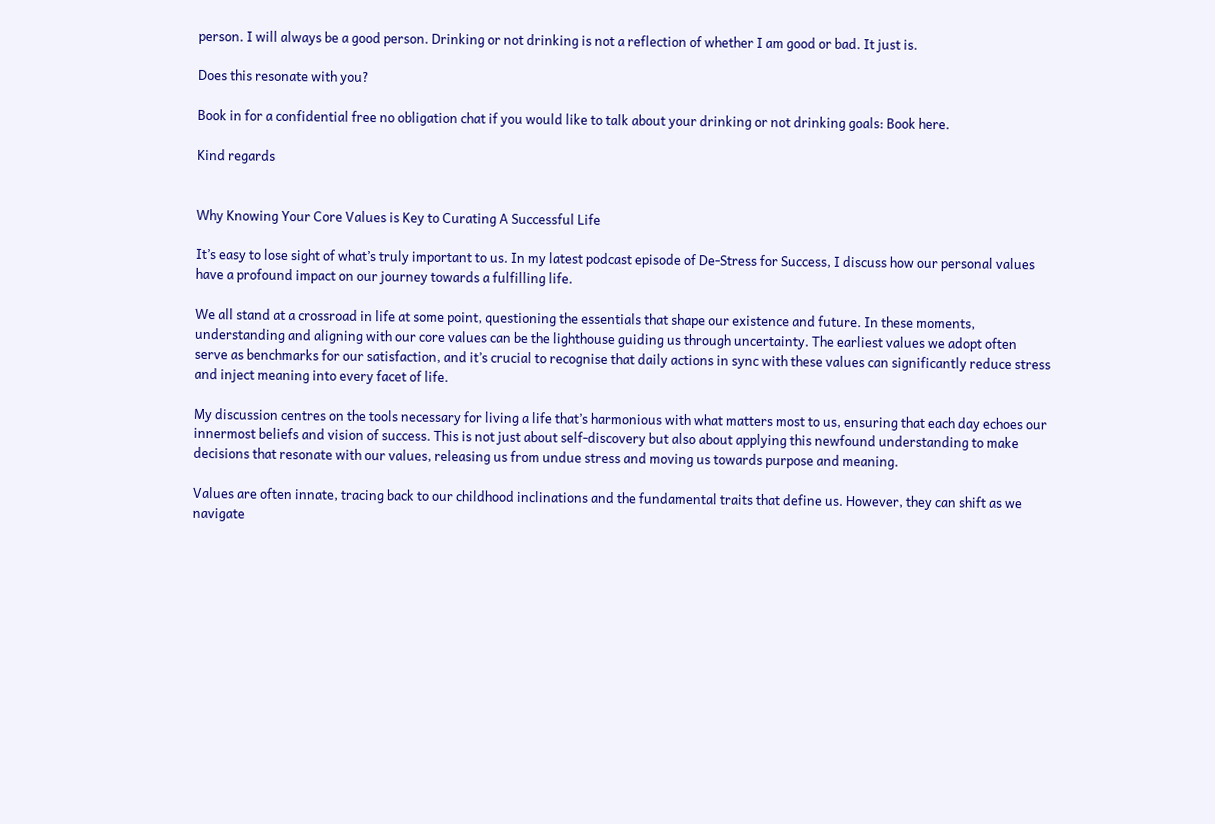person. I will always be a good person. Drinking or not drinking is not a reflection of whether I am good or bad. It just is.

Does this resonate with you?

Book in for a confidential free no obligation chat if you would like to talk about your drinking or not drinking goals: Book here.

Kind regards


Why Knowing Your Core Values is Key to Curating A Successful Life

It’s easy to lose sight of what’s truly important to us. In my latest podcast episode of De-Stress for Success, I discuss how our personal values have a profound impact on our journey towards a fulfilling life.

We all stand at a crossroad in life at some point, questioning the essentials that shape our existence and future. In these moments, understanding and aligning with our core values can be the lighthouse guiding us through uncertainty. The earliest values we adopt often serve as benchmarks for our satisfaction, and it’s crucial to recognise that daily actions in sync with these values can significantly reduce stress and inject meaning into every facet of life.

My discussion centres on the tools necessary for living a life that’s harmonious with what matters most to us, ensuring that each day echoes our innermost beliefs and vision of success. This is not just about self-discovery but also about applying this newfound understanding to make decisions that resonate with our values, releasing us from undue stress and moving us towards purpose and meaning.

Values are often innate, tracing back to our childhood inclinations and the fundamental traits that define us. However, they can shift as we navigate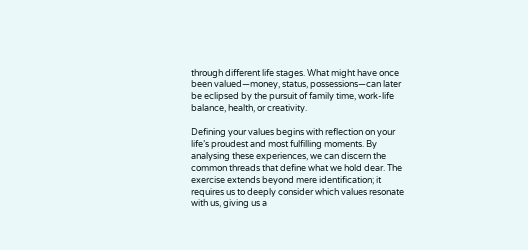through different life stages. What might have once been valued—money, status, possessions—can later be eclipsed by the pursuit of family time, work-life balance, health, or creativity.

Defining your values begins with reflection on your life’s proudest and most fulfilling moments. By analysing these experiences, we can discern the common threads that define what we hold dear. The exercise extends beyond mere identification; it requires us to deeply consider which values resonate with us, giving us a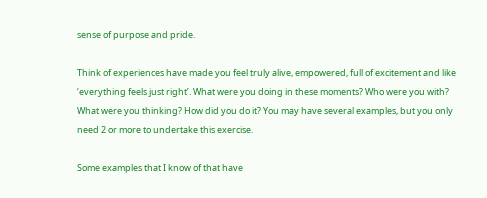sense of purpose and pride.

Think of experiences have made you feel truly alive, empowered, full of excitement and like ‘everything feels just right’. What were you doing in these moments? Who were you with? What were you thinking? How did you do it? You may have several examples, but you only need 2 or more to undertake this exercise.

Some examples that I know of that have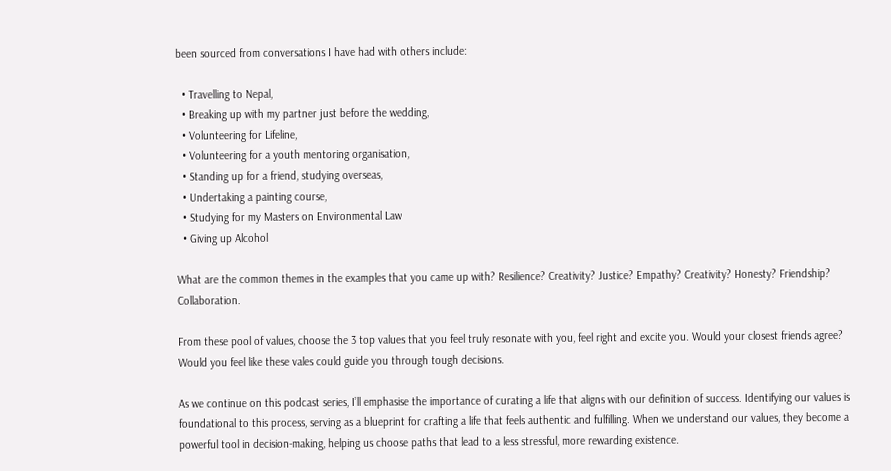been sourced from conversations I have had with others include:

  • Travelling to Nepal,
  • Breaking up with my partner just before the wedding,
  • Volunteering for Lifeline,
  • Volunteering for a youth mentoring organisation,
  • Standing up for a friend, studying overseas,
  • Undertaking a painting course,
  • Studying for my Masters on Environmental Law
  • Giving up Alcohol

What are the common themes in the examples that you came up with? Resilience? Creativity? Justice? Empathy? Creativity? Honesty? Friendship? Collaboration.

From these pool of values, choose the 3 top values that you feel truly resonate with you, feel right and excite you. Would your closest friends agree? Would you feel like these vales could guide you through tough decisions.

As we continue on this podcast series, I’ll emphasise the importance of curating a life that aligns with our definition of success. Identifying our values is foundational to this process, serving as a blueprint for crafting a life that feels authentic and fulfilling. When we understand our values, they become a powerful tool in decision-making, helping us choose paths that lead to a less stressful, more rewarding existence.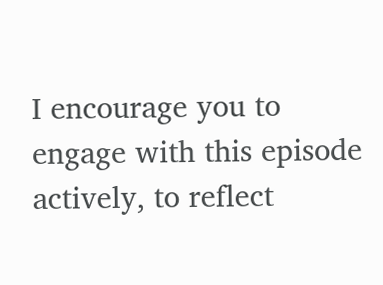I encourage you to engage with this episode actively, to reflect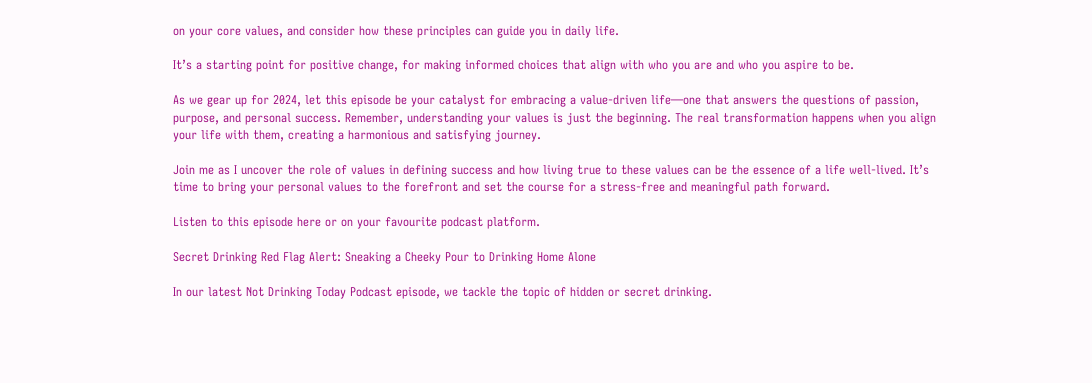on your core values, and consider how these principles can guide you in daily life.

It’s a starting point for positive change, for making informed choices that align with who you are and who you aspire to be.

As we gear up for 2024, let this episode be your catalyst for embracing a value-driven life—one that answers the questions of passion, purpose, and personal success. Remember, understanding your values is just the beginning. The real transformation happens when you align your life with them, creating a harmonious and satisfying journey.

Join me as I uncover the role of values in defining success and how living true to these values can be the essence of a life well-lived. It’s time to bring your personal values to the forefront and set the course for a stress-free and meaningful path forward.

Listen to this episode here or on your favourite podcast platform.

Secret Drinking Red Flag Alert: Sneaking a Cheeky Pour to Drinking Home Alone

In our latest Not Drinking Today Podcast episode, we tackle the topic of hidden or secret drinking.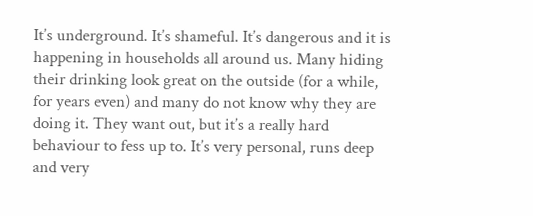It’s underground. It’s shameful. It’s dangerous and it is happening in households all around us. Many hiding their drinking look great on the outside (for a while, for years even) and many do not know why they are doing it. They want out, but it’s a really hard behaviour to fess up to. It’s very personal, runs deep and very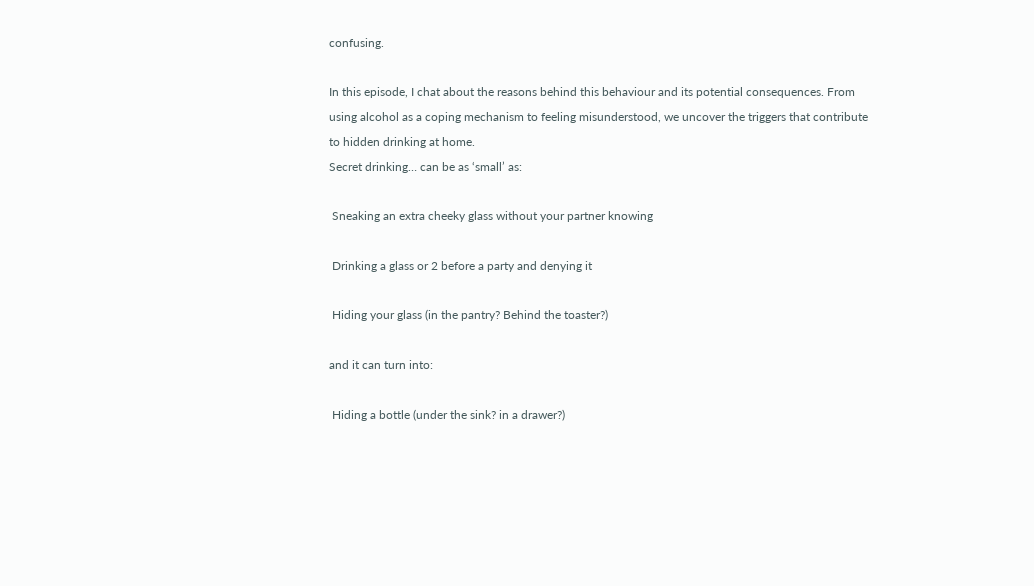confusing.

In this episode, I chat about the reasons behind this behaviour and its potential consequences. From using alcohol as a coping mechanism to feeling misunderstood, we uncover the triggers that contribute to hidden drinking at home.
Secret drinking… can be as ‘small’ as:

 Sneaking an extra cheeky glass without your partner knowing

 Drinking a glass or 2 before a party and denying it

 Hiding your glass (in the pantry? Behind the toaster?)

and it can turn into:

 Hiding a bottle (under the sink? in a drawer?)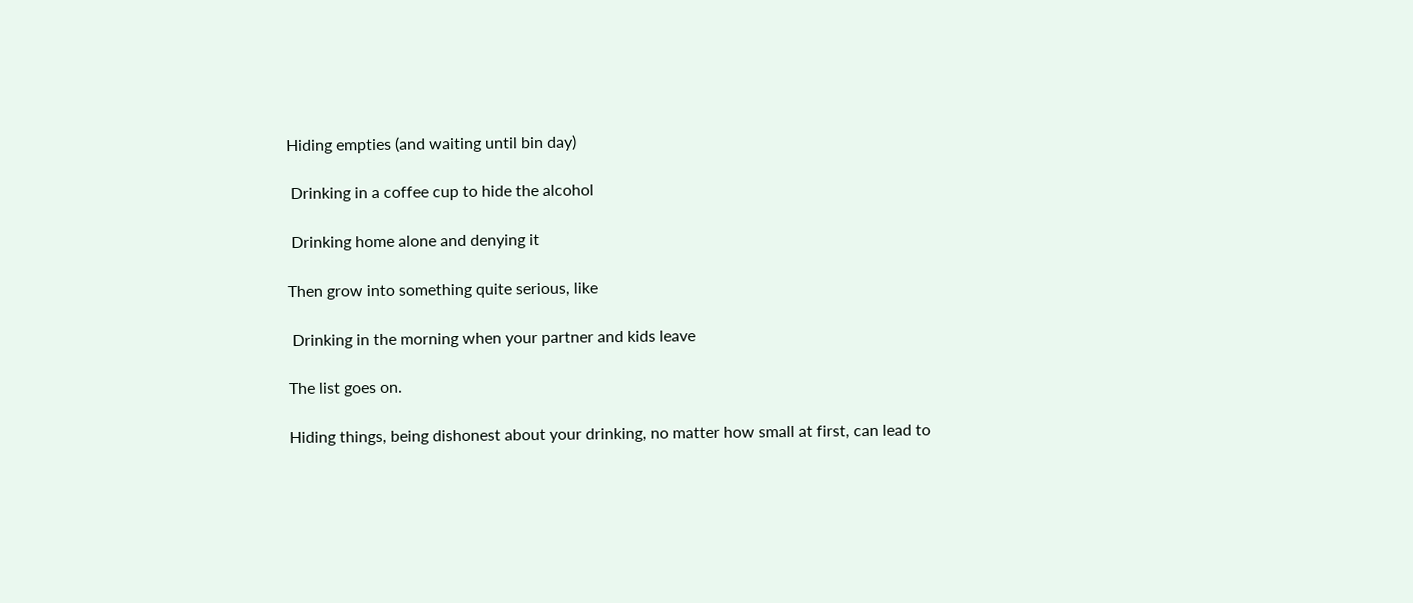Hiding empties (and waiting until bin day)

 Drinking in a coffee cup to hide the alcohol

 Drinking home alone and denying it

Then grow into something quite serious, like

 Drinking in the morning when your partner and kids leave

The list goes on.

Hiding things, being dishonest about your drinking, no matter how small at first, can lead to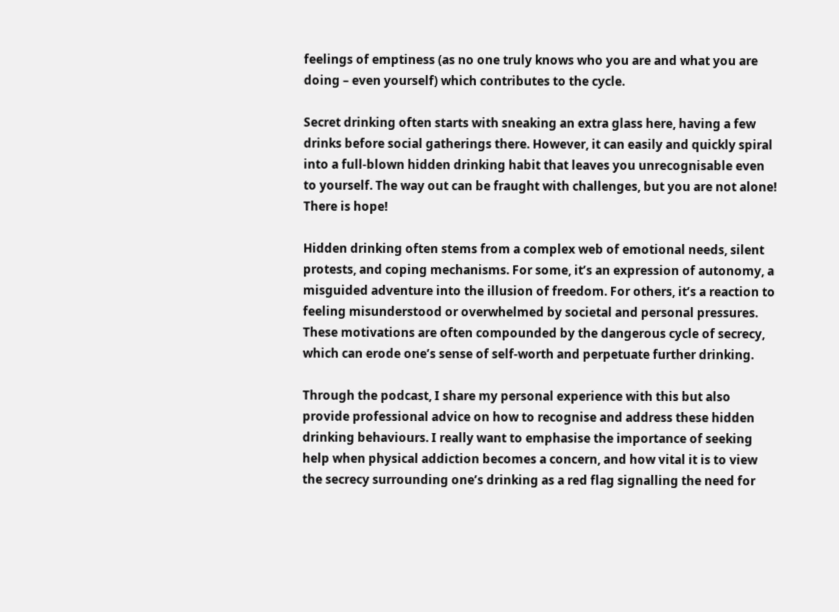feelings of emptiness (as no one truly knows who you are and what you are doing – even yourself) which contributes to the cycle.

Secret drinking often starts with sneaking an extra glass here, having a few drinks before social gatherings there. However, it can easily and quickly spiral into a full-blown hidden drinking habit that leaves you unrecognisable even to yourself. The way out can be fraught with challenges, but you are not alone! There is hope!

Hidden drinking often stems from a complex web of emotional needs, silent protests, and coping mechanisms. For some, it’s an expression of autonomy, a misguided adventure into the illusion of freedom. For others, it’s a reaction to feeling misunderstood or overwhelmed by societal and personal pressures. These motivations are often compounded by the dangerous cycle of secrecy, which can erode one’s sense of self-worth and perpetuate further drinking.

Through the podcast, I share my personal experience with this but also provide professional advice on how to recognise and address these hidden drinking behaviours. I really want to emphasise the importance of seeking help when physical addiction becomes a concern, and how vital it is to view the secrecy surrounding one’s drinking as a red flag signalling the need for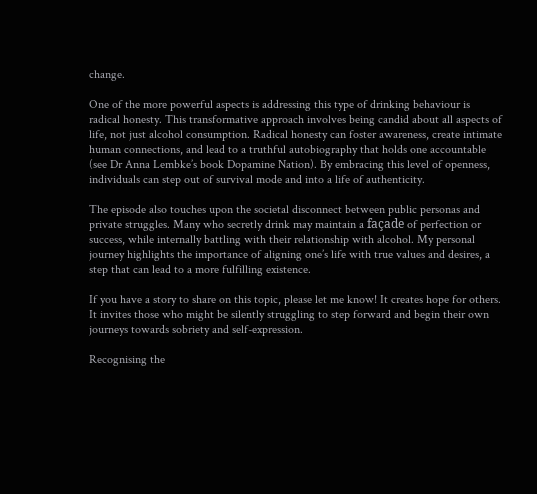change.

One of the more powerful aspects is addressing this type of drinking behaviour is radical honesty. This transformative approach involves being candid about all aspects of life, not just alcohol consumption. Radical honesty can foster awareness, create intimate human connections, and lead to a truthful autobiography that holds one accountable (see Dr Anna Lembke’s book Dopamine Nation). By embracing this level of openness, individuals can step out of survival mode and into a life of authenticity.

The episode also touches upon the societal disconnect between public personas and private struggles. Many who secretly drink may maintain a façade of perfection or success, while internally battling with their relationship with alcohol. My personal journey highlights the importance of aligning one’s life with true values and desires, a step that can lead to a more fulfilling existence.

If you have a story to share on this topic, please let me know! It creates hope for others. It invites those who might be silently struggling to step forward and begin their own journeys towards sobriety and self-expression.

Recognising the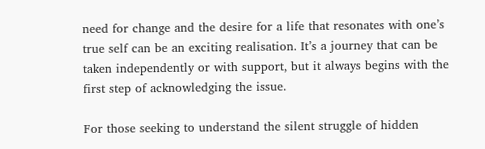need for change and the desire for a life that resonates with one’s true self can be an exciting realisation. It’s a journey that can be taken independently or with support, but it always begins with the first step of acknowledging the issue.

For those seeking to understand the silent struggle of hidden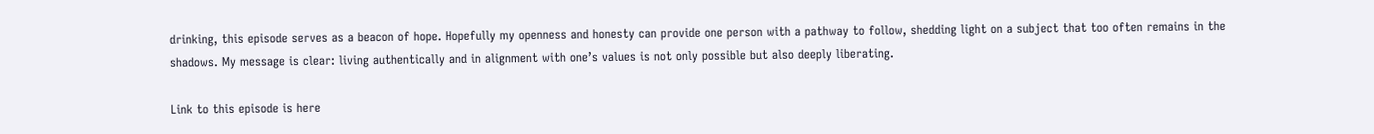drinking, this episode serves as a beacon of hope. Hopefully my openness and honesty can provide one person with a pathway to follow, shedding light on a subject that too often remains in the shadows. My message is clear: living authentically and in alignment with one’s values is not only possible but also deeply liberating.

Link to this episode is here